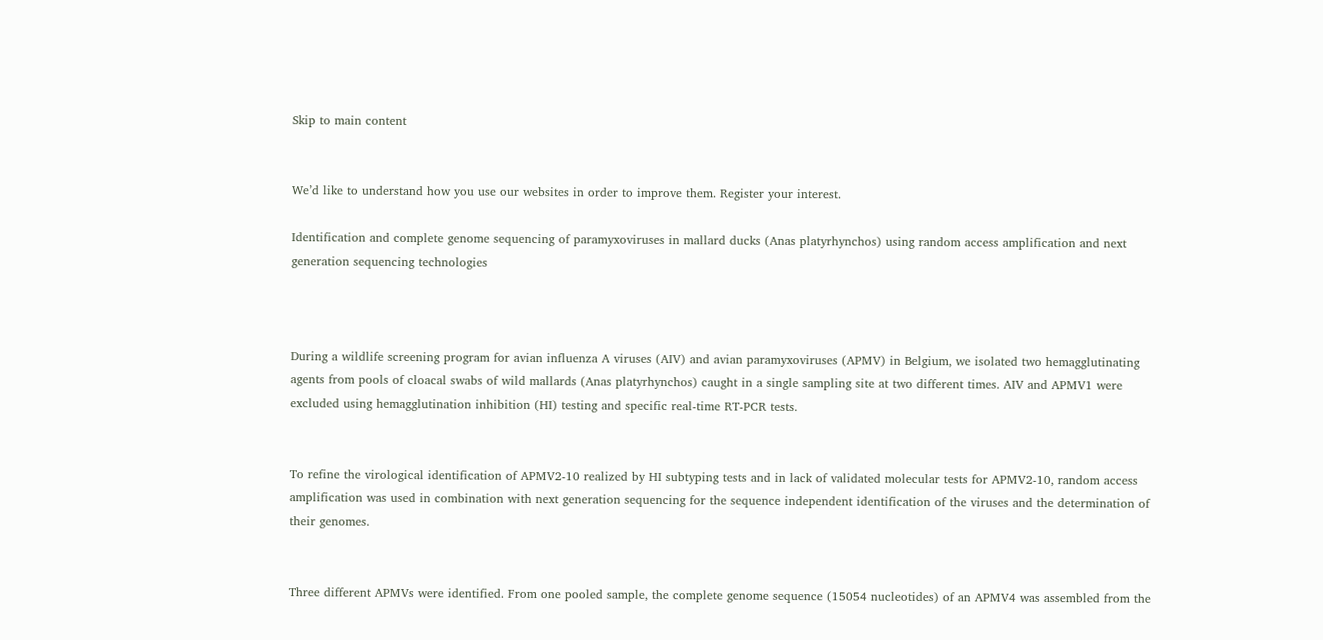Skip to main content


We’d like to understand how you use our websites in order to improve them. Register your interest.

Identification and complete genome sequencing of paramyxoviruses in mallard ducks (Anas platyrhynchos) using random access amplification and next generation sequencing technologies



During a wildlife screening program for avian influenza A viruses (AIV) and avian paramyxoviruses (APMV) in Belgium, we isolated two hemagglutinating agents from pools of cloacal swabs of wild mallards (Anas platyrhynchos) caught in a single sampling site at two different times. AIV and APMV1 were excluded using hemagglutination inhibition (HI) testing and specific real-time RT-PCR tests.


To refine the virological identification of APMV2-10 realized by HI subtyping tests and in lack of validated molecular tests for APMV2-10, random access amplification was used in combination with next generation sequencing for the sequence independent identification of the viruses and the determination of their genomes.


Three different APMVs were identified. From one pooled sample, the complete genome sequence (15054 nucleotides) of an APMV4 was assembled from the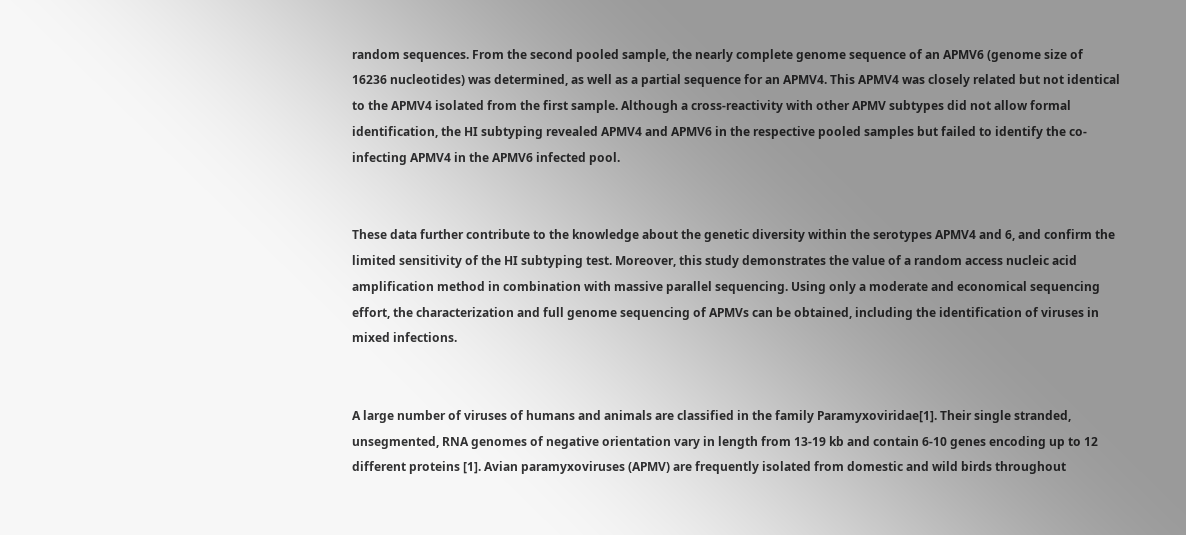random sequences. From the second pooled sample, the nearly complete genome sequence of an APMV6 (genome size of 16236 nucleotides) was determined, as well as a partial sequence for an APMV4. This APMV4 was closely related but not identical to the APMV4 isolated from the first sample. Although a cross-reactivity with other APMV subtypes did not allow formal identification, the HI subtyping revealed APMV4 and APMV6 in the respective pooled samples but failed to identify the co-infecting APMV4 in the APMV6 infected pool.


These data further contribute to the knowledge about the genetic diversity within the serotypes APMV4 and 6, and confirm the limited sensitivity of the HI subtyping test. Moreover, this study demonstrates the value of a random access nucleic acid amplification method in combination with massive parallel sequencing. Using only a moderate and economical sequencing effort, the characterization and full genome sequencing of APMVs can be obtained, including the identification of viruses in mixed infections.


A large number of viruses of humans and animals are classified in the family Paramyxoviridae[1]. Their single stranded, unsegmented, RNA genomes of negative orientation vary in length from 13-19 kb and contain 6-10 genes encoding up to 12 different proteins [1]. Avian paramyxoviruses (APMV) are frequently isolated from domestic and wild birds throughout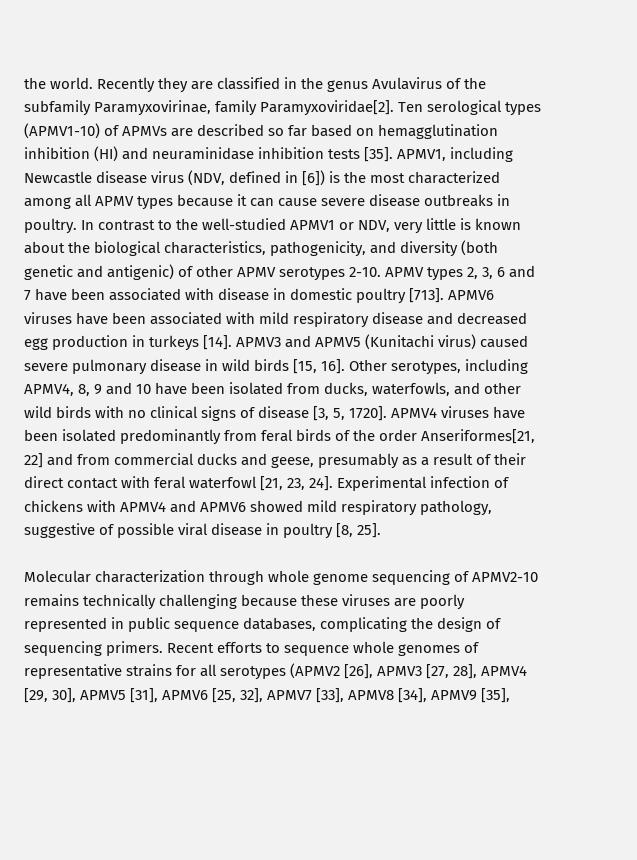the world. Recently they are classified in the genus Avulavirus of the subfamily Paramyxovirinae, family Paramyxoviridae[2]. Ten serological types (APMV1-10) of APMVs are described so far based on hemagglutination inhibition (HI) and neuraminidase inhibition tests [35]. APMV1, including Newcastle disease virus (NDV, defined in [6]) is the most characterized among all APMV types because it can cause severe disease outbreaks in poultry. In contrast to the well-studied APMV1 or NDV, very little is known about the biological characteristics, pathogenicity, and diversity (both genetic and antigenic) of other APMV serotypes 2-10. APMV types 2, 3, 6 and 7 have been associated with disease in domestic poultry [713]. APMV6 viruses have been associated with mild respiratory disease and decreased egg production in turkeys [14]. APMV3 and APMV5 (Kunitachi virus) caused severe pulmonary disease in wild birds [15, 16]. Other serotypes, including APMV4, 8, 9 and 10 have been isolated from ducks, waterfowls, and other wild birds with no clinical signs of disease [3, 5, 1720]. APMV4 viruses have been isolated predominantly from feral birds of the order Anseriformes[21, 22] and from commercial ducks and geese, presumably as a result of their direct contact with feral waterfowl [21, 23, 24]. Experimental infection of chickens with APMV4 and APMV6 showed mild respiratory pathology, suggestive of possible viral disease in poultry [8, 25].

Molecular characterization through whole genome sequencing of APMV2-10 remains technically challenging because these viruses are poorly represented in public sequence databases, complicating the design of sequencing primers. Recent efforts to sequence whole genomes of representative strains for all serotypes (APMV2 [26], APMV3 [27, 28], APMV4 [29, 30], APMV5 [31], APMV6 [25, 32], APMV7 [33], APMV8 [34], APMV9 [35],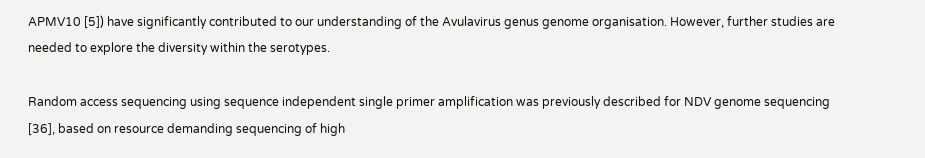APMV10 [5]) have significantly contributed to our understanding of the Avulavirus genus genome organisation. However, further studies are needed to explore the diversity within the serotypes.

Random access sequencing using sequence independent single primer amplification was previously described for NDV genome sequencing [36], based on resource demanding sequencing of high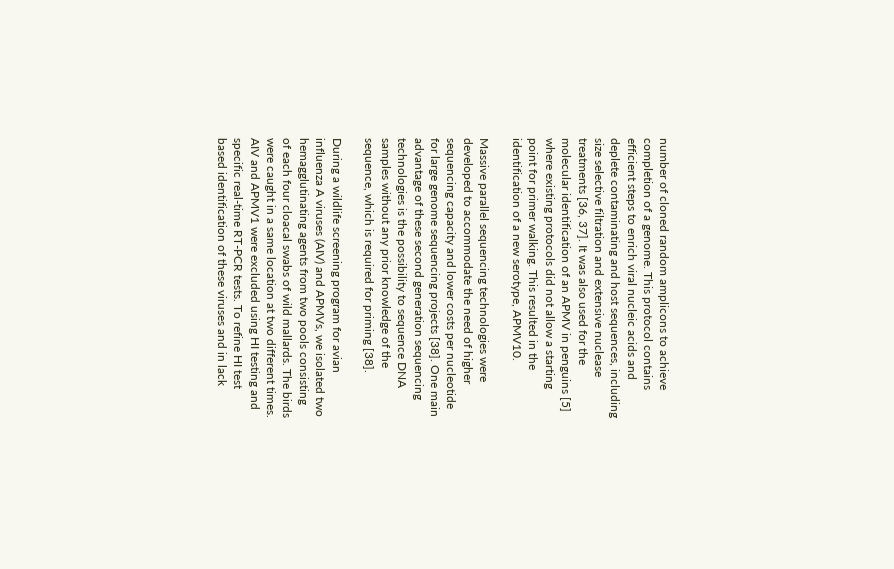number of cloned random amplicons to achieve completion of a genome. This protocol contains efficient steps to enrich viral nucleic acids and deplete contaminating and host sequences, including size selective filtration and extensive nuclease treatments [36, 37]. It was also used for the molecular identification of an APMV in penguins [5] where existing protocols did not allow a starting point for primer walking. This resulted in the identification of a new serotype, APMV10.

Massive parallel sequencing technologies were developed to accommodate the need of higher sequencing capacity and lower costs per nucleotide for large genome sequencing projects [38]. One main advantage of these second generation sequencing technologies is the possibility to sequence DNA samples without any prior knowledge of the sequence, which is required for priming [38].

During a wildlife screening program for avian influenza A viruses (AIV) and APMVs, we isolated two hemagglutinating agents from two pools consisting of each four cloacal swabs of wild mallards. The birds were caught in a same location at two different times. AIV and APMV1 were excluded using HI testing and specific real-time RT-PCR tests. To refine HI test based identification of these viruses and in lack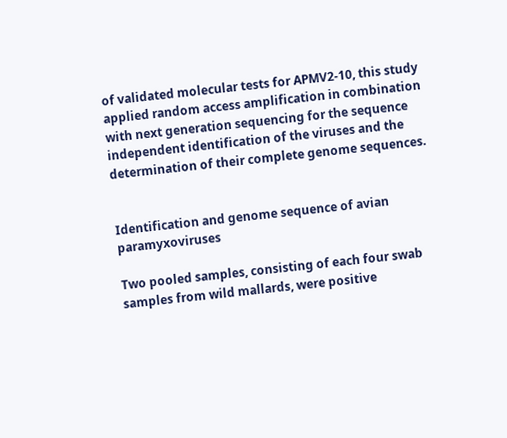of validated molecular tests for APMV2-10, this study applied random access amplification in combination with next generation sequencing for the sequence independent identification of the viruses and the determination of their complete genome sequences.


Identification and genome sequence of avian paramyxoviruses

Two pooled samples, consisting of each four swab samples from wild mallards, were positive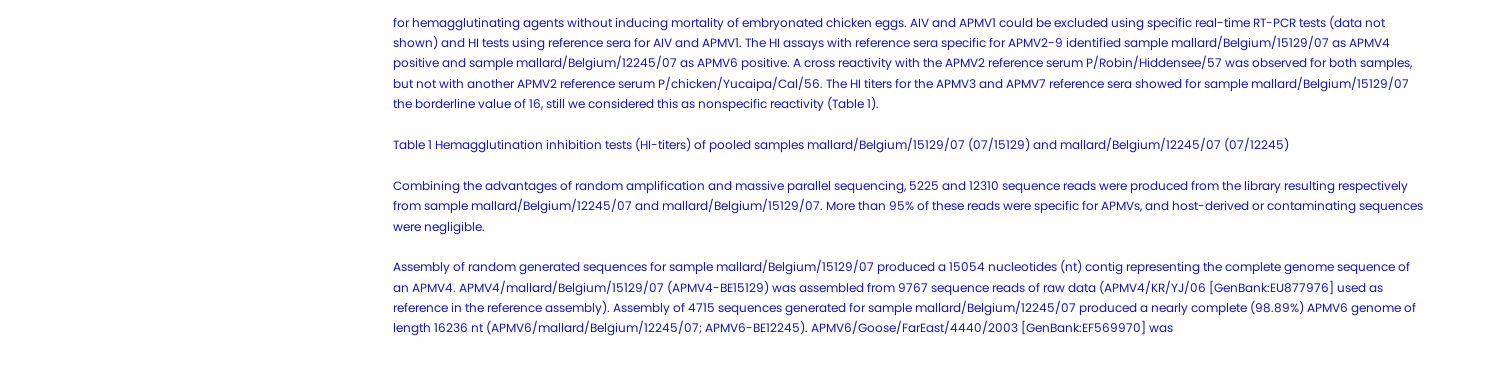for hemagglutinating agents without inducing mortality of embryonated chicken eggs. AIV and APMV1 could be excluded using specific real-time RT-PCR tests (data not shown) and HI tests using reference sera for AIV and APMV1. The HI assays with reference sera specific for APMV2-9 identified sample mallard/Belgium/15129/07 as APMV4 positive and sample mallard/Belgium/12245/07 as APMV6 positive. A cross reactivity with the APMV2 reference serum P/Robin/Hiddensee/57 was observed for both samples, but not with another APMV2 reference serum P/chicken/Yucaipa/Cal/56. The HI titers for the APMV3 and APMV7 reference sera showed for sample mallard/Belgium/15129/07 the borderline value of 16, still we considered this as nonspecific reactivity (Table 1).

Table 1 Hemagglutination inhibition tests (HI-titers) of pooled samples mallard/Belgium/15129/07 (07/15129) and mallard/Belgium/12245/07 (07/12245)

Combining the advantages of random amplification and massive parallel sequencing, 5225 and 12310 sequence reads were produced from the library resulting respectively from sample mallard/Belgium/12245/07 and mallard/Belgium/15129/07. More than 95% of these reads were specific for APMVs, and host-derived or contaminating sequences were negligible.

Assembly of random generated sequences for sample mallard/Belgium/15129/07 produced a 15054 nucleotides (nt) contig representing the complete genome sequence of an APMV4. APMV4/mallard/Belgium/15129/07 (APMV4-BE15129) was assembled from 9767 sequence reads of raw data (APMV4/KR/YJ/06 [GenBank:EU877976] used as reference in the reference assembly). Assembly of 4715 sequences generated for sample mallard/Belgium/12245/07 produced a nearly complete (98.89%) APMV6 genome of length 16236 nt (APMV6/mallard/Belgium/12245/07; APMV6-BE12245). APMV6/Goose/FarEast/4440/2003 [GenBank:EF569970] was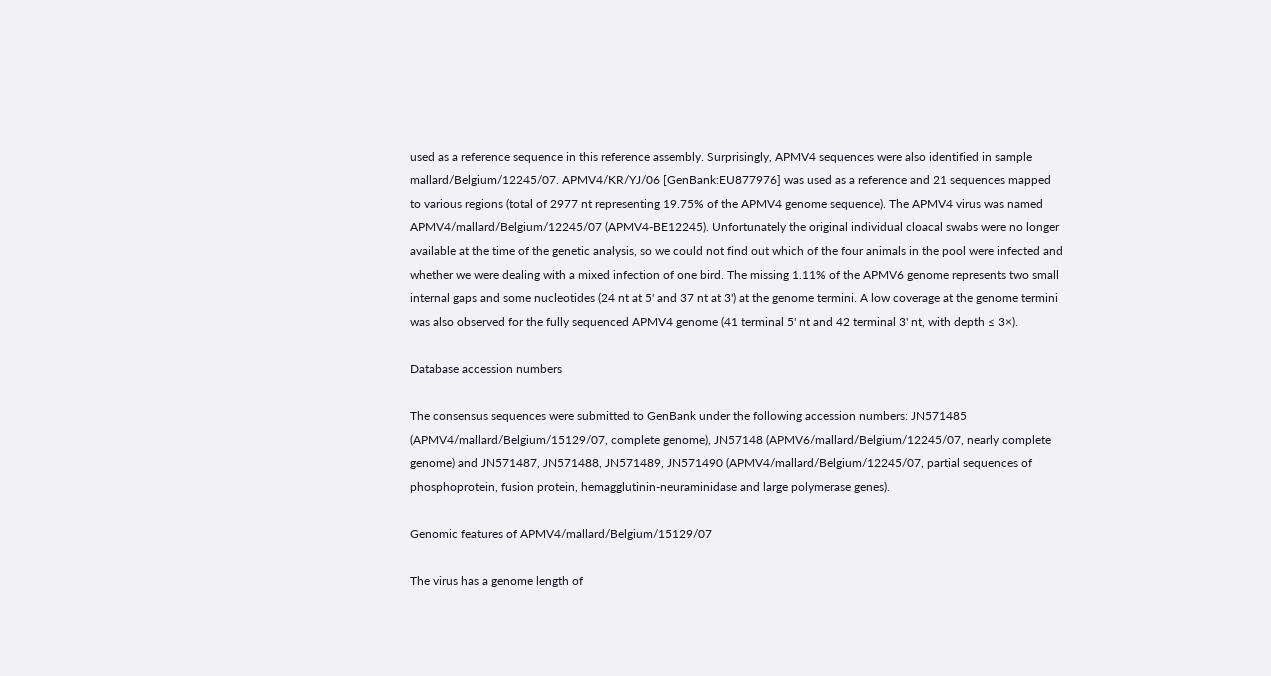used as a reference sequence in this reference assembly. Surprisingly, APMV4 sequences were also identified in sample mallard/Belgium/12245/07. APMV4/KR/YJ/06 [GenBank:EU877976] was used as a reference and 21 sequences mapped to various regions (total of 2977 nt representing 19.75% of the APMV4 genome sequence). The APMV4 virus was named APMV4/mallard/Belgium/12245/07 (APMV4-BE12245). Unfortunately the original individual cloacal swabs were no longer available at the time of the genetic analysis, so we could not find out which of the four animals in the pool were infected and whether we were dealing with a mixed infection of one bird. The missing 1.11% of the APMV6 genome represents two small internal gaps and some nucleotides (24 nt at 5' and 37 nt at 3') at the genome termini. A low coverage at the genome termini was also observed for the fully sequenced APMV4 genome (41 terminal 5' nt and 42 terminal 3' nt, with depth ≤ 3×).

Database accession numbers

The consensus sequences were submitted to GenBank under the following accession numbers: JN571485 (APMV4/mallard/Belgium/15129/07, complete genome), JN57148 (APMV6/mallard/Belgium/12245/07, nearly complete genome) and JN571487, JN571488, JN571489, JN571490 (APMV4/mallard/Belgium/12245/07, partial sequences of phosphoprotein, fusion protein, hemagglutinin-neuraminidase and large polymerase genes).

Genomic features of APMV4/mallard/Belgium/15129/07

The virus has a genome length of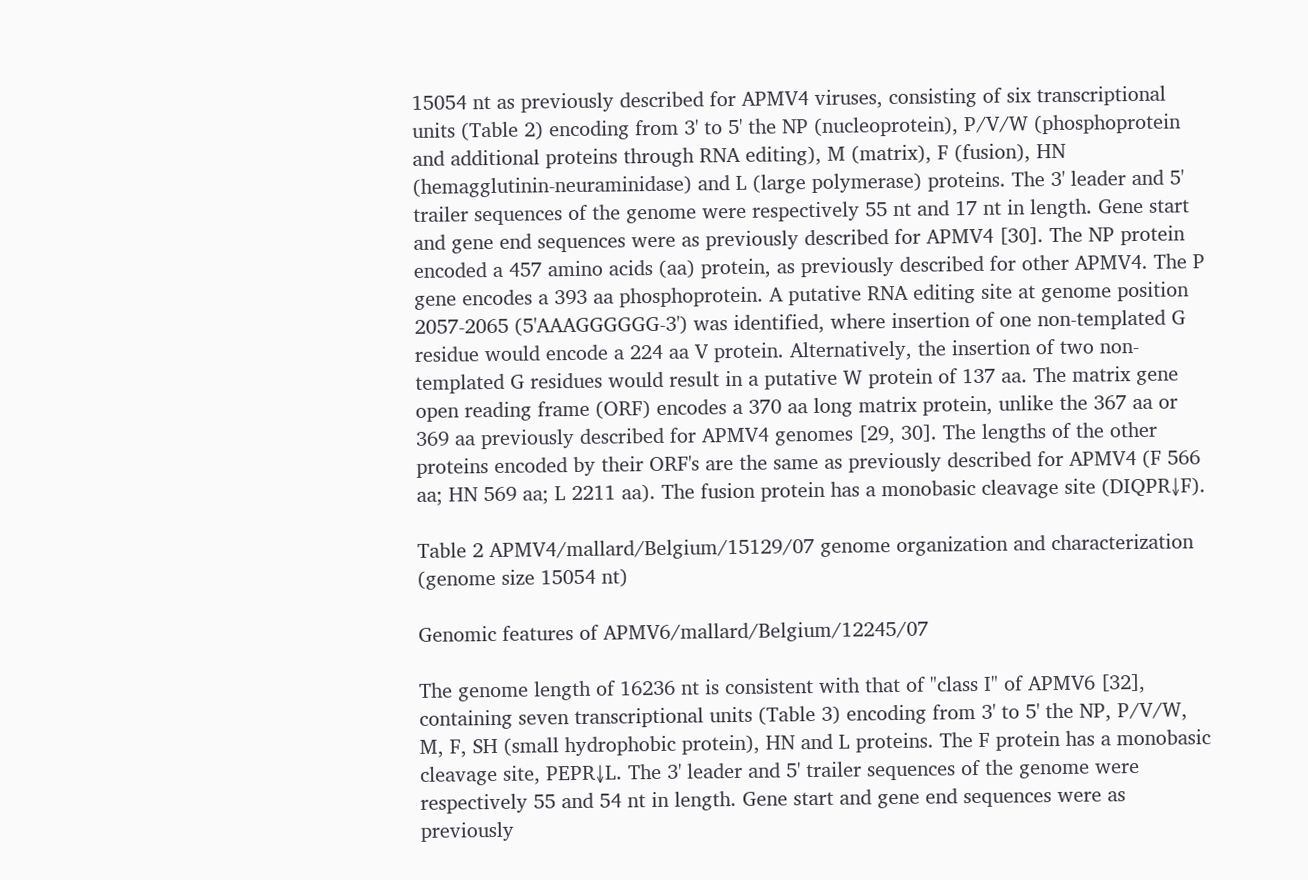15054 nt as previously described for APMV4 viruses, consisting of six transcriptional units (Table 2) encoding from 3' to 5' the NP (nucleoprotein), P/V/W (phosphoprotein and additional proteins through RNA editing), M (matrix), F (fusion), HN (hemagglutinin-neuraminidase) and L (large polymerase) proteins. The 3' leader and 5' trailer sequences of the genome were respectively 55 nt and 17 nt in length. Gene start and gene end sequences were as previously described for APMV4 [30]. The NP protein encoded a 457 amino acids (aa) protein, as previously described for other APMV4. The P gene encodes a 393 aa phosphoprotein. A putative RNA editing site at genome position 2057-2065 (5'AAAGGGGGG-3') was identified, where insertion of one non-templated G residue would encode a 224 aa V protein. Alternatively, the insertion of two non-templated G residues would result in a putative W protein of 137 aa. The matrix gene open reading frame (ORF) encodes a 370 aa long matrix protein, unlike the 367 aa or 369 aa previously described for APMV4 genomes [29, 30]. The lengths of the other proteins encoded by their ORF's are the same as previously described for APMV4 (F 566 aa; HN 569 aa; L 2211 aa). The fusion protein has a monobasic cleavage site (DIQPR↓F).

Table 2 APMV4/mallard/Belgium/15129/07 genome organization and characterization (genome size 15054 nt)

Genomic features of APMV6/mallard/Belgium/12245/07

The genome length of 16236 nt is consistent with that of "class I" of APMV6 [32], containing seven transcriptional units (Table 3) encoding from 3' to 5' the NP, P/V/W, M, F, SH (small hydrophobic protein), HN and L proteins. The F protein has a monobasic cleavage site, PEPR↓L. The 3' leader and 5' trailer sequences of the genome were respectively 55 and 54 nt in length. Gene start and gene end sequences were as previously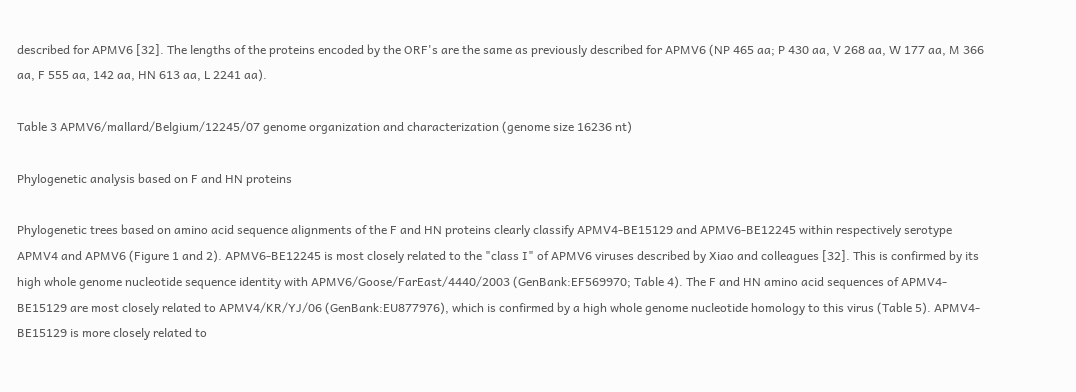described for APMV6 [32]. The lengths of the proteins encoded by the ORF's are the same as previously described for APMV6 (NP 465 aa; P 430 aa, V 268 aa, W 177 aa, M 366 aa, F 555 aa, 142 aa, HN 613 aa, L 2241 aa).

Table 3 APMV6/mallard/Belgium/12245/07 genome organization and characterization (genome size 16236 nt)

Phylogenetic analysis based on F and HN proteins

Phylogenetic trees based on amino acid sequence alignments of the F and HN proteins clearly classify APMV4-BE15129 and APMV6-BE12245 within respectively serotype APMV4 and APMV6 (Figure 1 and 2). APMV6-BE12245 is most closely related to the "class I" of APMV6 viruses described by Xiao and colleagues [32]. This is confirmed by its high whole genome nucleotide sequence identity with APMV6/Goose/FarEast/4440/2003 (GenBank:EF569970; Table 4). The F and HN amino acid sequences of APMV4-BE15129 are most closely related to APMV4/KR/YJ/06 (GenBank:EU877976), which is confirmed by a high whole genome nucleotide homology to this virus (Table 5). APMV4-BE15129 is more closely related to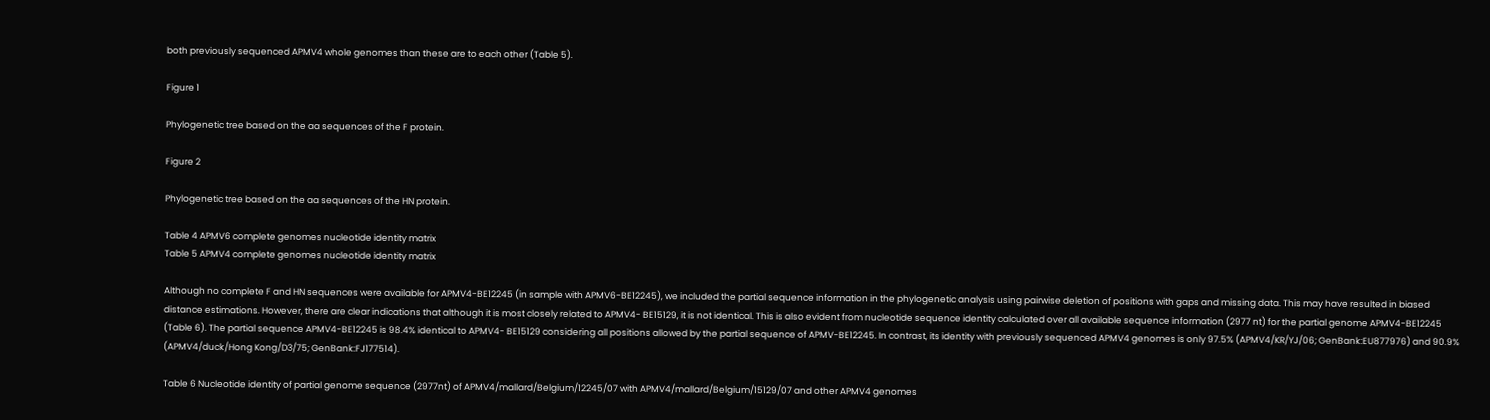both previously sequenced APMV4 whole genomes than these are to each other (Table 5).

Figure 1

Phylogenetic tree based on the aa sequences of the F protein.

Figure 2

Phylogenetic tree based on the aa sequences of the HN protein.

Table 4 APMV6 complete genomes nucleotide identity matrix
Table 5 APMV4 complete genomes nucleotide identity matrix

Although no complete F and HN sequences were available for APMV4-BE12245 (in sample with APMV6-BE12245), we included the partial sequence information in the phylogenetic analysis using pairwise deletion of positions with gaps and missing data. This may have resulted in biased distance estimations. However, there are clear indications that although it is most closely related to APMV4- BE15129, it is not identical. This is also evident from nucleotide sequence identity calculated over all available sequence information (2977 nt) for the partial genome APMV4-BE12245 (Table 6). The partial sequence APMV4-BE12245 is 98.4% identical to APMV4- BE15129 considering all positions allowed by the partial sequence of APMV-BE12245. In contrast, its identity with previously sequenced APMV4 genomes is only 97.5% (APMV4/KR/YJ/06; GenBank:EU877976) and 90.9% (APMV4/duck/Hong Kong/D3/75; GenBank:FJ177514).

Table 6 Nucleotide identity of partial genome sequence (2977nt) of APMV4/mallard/Belgium/12245/07 with APMV4/mallard/Belgium/15129/07 and other APMV4 genomes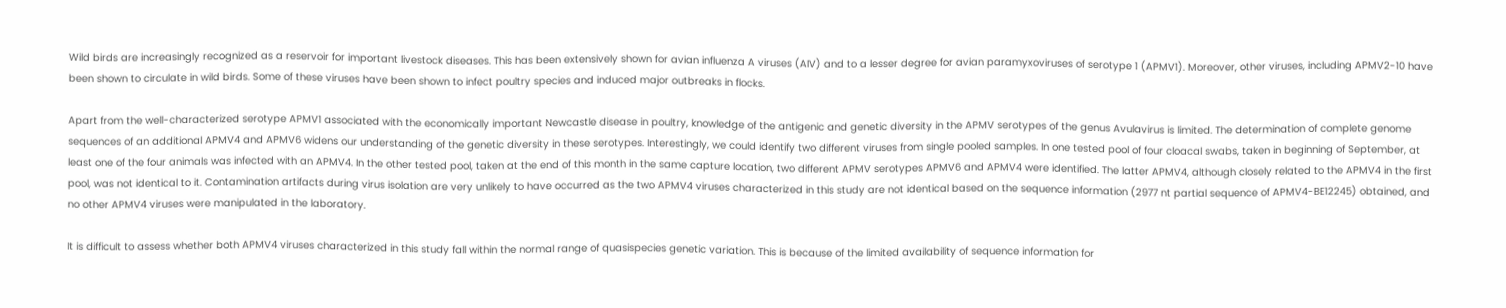Wild birds are increasingly recognized as a reservoir for important livestock diseases. This has been extensively shown for avian influenza A viruses (AIV) and to a lesser degree for avian paramyxoviruses of serotype 1 (APMV1). Moreover, other viruses, including APMV2-10 have been shown to circulate in wild birds. Some of these viruses have been shown to infect poultry species and induced major outbreaks in flocks.

Apart from the well-characterized serotype APMV1 associated with the economically important Newcastle disease in poultry, knowledge of the antigenic and genetic diversity in the APMV serotypes of the genus Avulavirus is limited. The determination of complete genome sequences of an additional APMV4 and APMV6 widens our understanding of the genetic diversity in these serotypes. Interestingly, we could identify two different viruses from single pooled samples. In one tested pool of four cloacal swabs, taken in beginning of September, at least one of the four animals was infected with an APMV4. In the other tested pool, taken at the end of this month in the same capture location, two different APMV serotypes APMV6 and APMV4 were identified. The latter APMV4, although closely related to the APMV4 in the first pool, was not identical to it. Contamination artifacts during virus isolation are very unlikely to have occurred as the two APMV4 viruses characterized in this study are not identical based on the sequence information (2977 nt partial sequence of APMV4-BE12245) obtained, and no other APMV4 viruses were manipulated in the laboratory.

It is difficult to assess whether both APMV4 viruses characterized in this study fall within the normal range of quasispecies genetic variation. This is because of the limited availability of sequence information for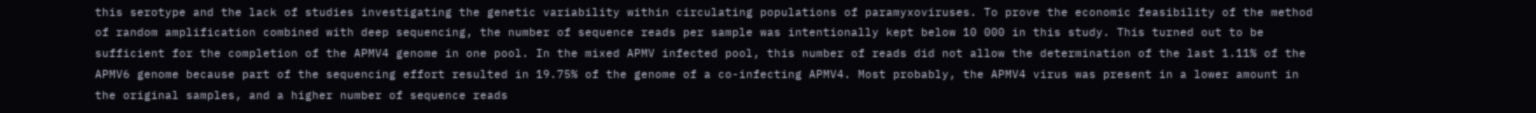this serotype and the lack of studies investigating the genetic variability within circulating populations of paramyxoviruses. To prove the economic feasibility of the method of random amplification combined with deep sequencing, the number of sequence reads per sample was intentionally kept below 10 000 in this study. This turned out to be sufficient for the completion of the APMV4 genome in one pool. In the mixed APMV infected pool, this number of reads did not allow the determination of the last 1.11% of the APMV6 genome because part of the sequencing effort resulted in 19.75% of the genome of a co-infecting APMV4. Most probably, the APMV4 virus was present in a lower amount in the original samples, and a higher number of sequence reads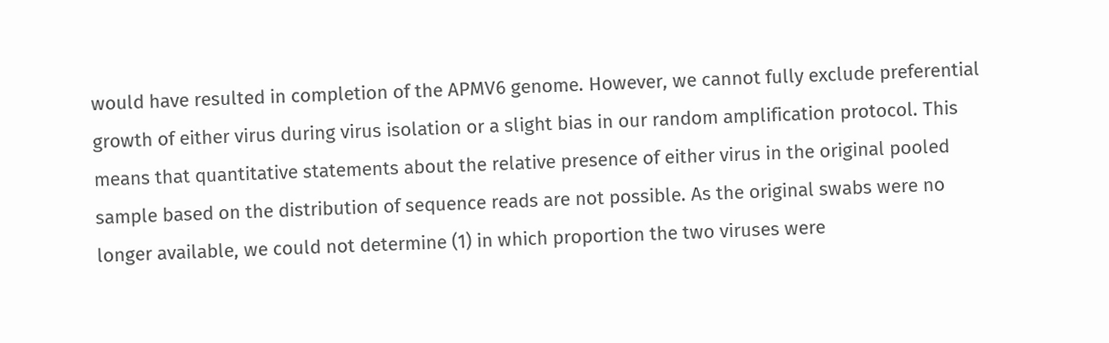would have resulted in completion of the APMV6 genome. However, we cannot fully exclude preferential growth of either virus during virus isolation or a slight bias in our random amplification protocol. This means that quantitative statements about the relative presence of either virus in the original pooled sample based on the distribution of sequence reads are not possible. As the original swabs were no longer available, we could not determine (1) in which proportion the two viruses were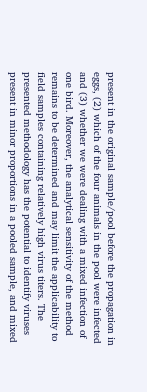present in the original sample/pool before the propagation in eggs, (2) which of the four animals in the pool were infected and (3) whether we were dealing with a mixed infection of one bird. Moreover, the analytical sensitivity of the method remains to be determined and may limit the applicability to field samples containing relatively high virus titers. The presented methodology has the potential to identify viruses present in minor proportions in a pooled sample, and mixed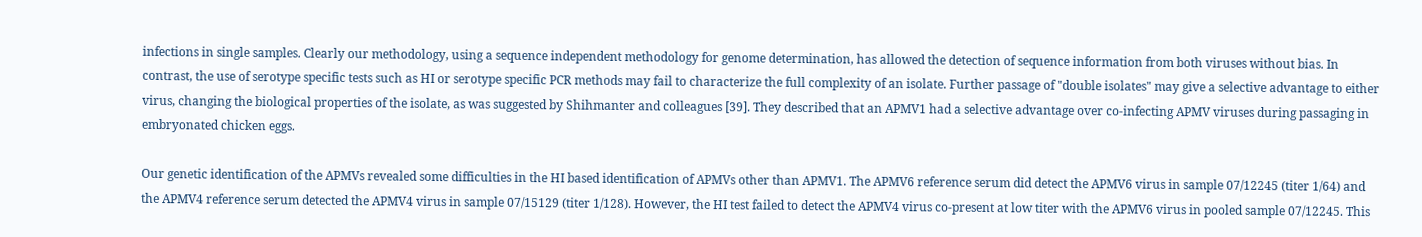infections in single samples. Clearly our methodology, using a sequence independent methodology for genome determination, has allowed the detection of sequence information from both viruses without bias. In contrast, the use of serotype specific tests such as HI or serotype specific PCR methods may fail to characterize the full complexity of an isolate. Further passage of "double isolates" may give a selective advantage to either virus, changing the biological properties of the isolate, as was suggested by Shihmanter and colleagues [39]. They described that an APMV1 had a selective advantage over co-infecting APMV viruses during passaging in embryonated chicken eggs.

Our genetic identification of the APMVs revealed some difficulties in the HI based identification of APMVs other than APMV1. The APMV6 reference serum did detect the APMV6 virus in sample 07/12245 (titer 1/64) and the APMV4 reference serum detected the APMV4 virus in sample 07/15129 (titer 1/128). However, the HI test failed to detect the APMV4 virus co-present at low titer with the APMV6 virus in pooled sample 07/12245. This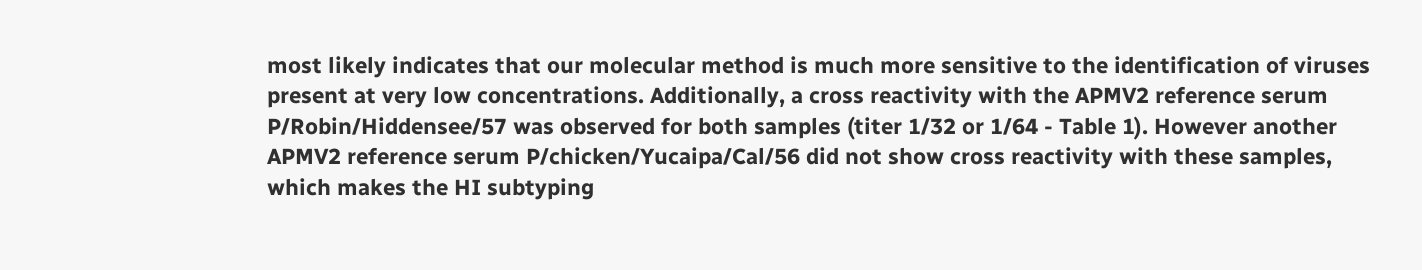most likely indicates that our molecular method is much more sensitive to the identification of viruses present at very low concentrations. Additionally, a cross reactivity with the APMV2 reference serum P/Robin/Hiddensee/57 was observed for both samples (titer 1/32 or 1/64 - Table 1). However another APMV2 reference serum P/chicken/Yucaipa/Cal/56 did not show cross reactivity with these samples, which makes the HI subtyping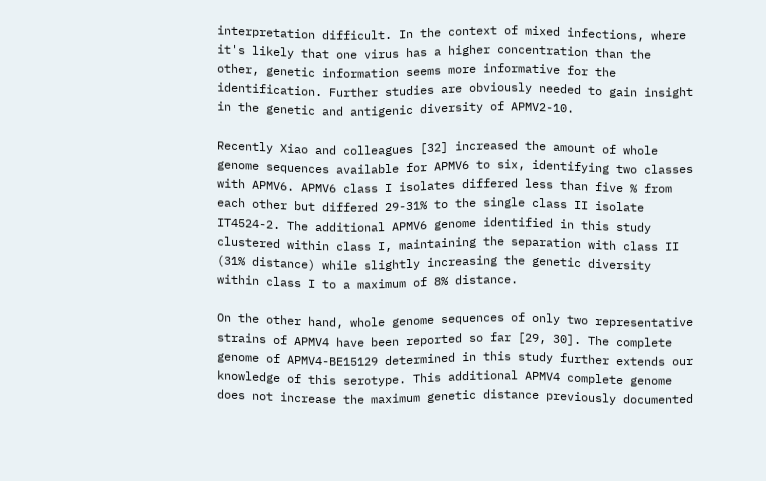interpretation difficult. In the context of mixed infections, where it's likely that one virus has a higher concentration than the other, genetic information seems more informative for the identification. Further studies are obviously needed to gain insight in the genetic and antigenic diversity of APMV2-10.

Recently Xiao and colleagues [32] increased the amount of whole genome sequences available for APMV6 to six, identifying two classes with APMV6. APMV6 class I isolates differed less than five % from each other but differed 29-31% to the single class II isolate IT4524-2. The additional APMV6 genome identified in this study clustered within class I, maintaining the separation with class II (31% distance) while slightly increasing the genetic diversity within class I to a maximum of 8% distance.

On the other hand, whole genome sequences of only two representative strains of APMV4 have been reported so far [29, 30]. The complete genome of APMV4-BE15129 determined in this study further extends our knowledge of this serotype. This additional APMV4 complete genome does not increase the maximum genetic distance previously documented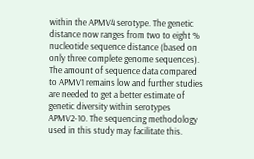within the APMV4 serotype. The genetic distance now ranges from two to eight % nucleotide sequence distance (based on only three complete genome sequences). The amount of sequence data compared to APMV1 remains low and further studies are needed to get a better estimate of genetic diversity within serotypes APMV2-10. The sequencing methodology used in this study may facilitate this.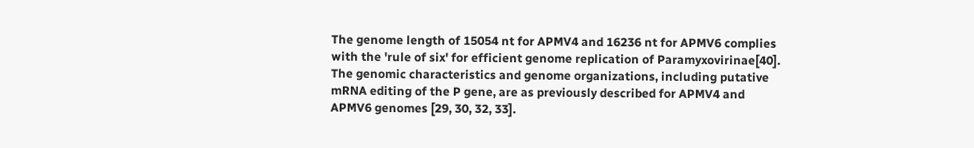The genome length of 15054 nt for APMV4 and 16236 nt for APMV6 complies with the 'rule of six' for efficient genome replication of Paramyxovirinae[40]. The genomic characteristics and genome organizations, including putative mRNA editing of the P gene, are as previously described for APMV4 and APMV6 genomes [29, 30, 32, 33].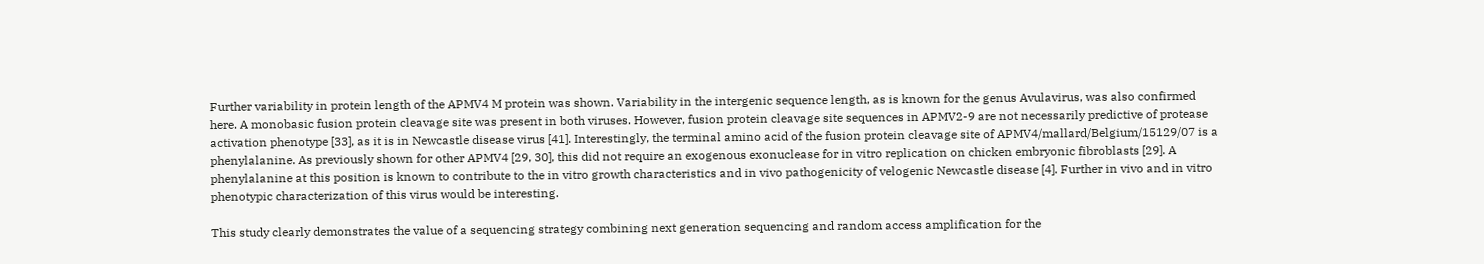Further variability in protein length of the APMV4 M protein was shown. Variability in the intergenic sequence length, as is known for the genus Avulavirus, was also confirmed here. A monobasic fusion protein cleavage site was present in both viruses. However, fusion protein cleavage site sequences in APMV2-9 are not necessarily predictive of protease activation phenotype [33], as it is in Newcastle disease virus [41]. Interestingly, the terminal amino acid of the fusion protein cleavage site of APMV4/mallard/Belgium/15129/07 is a phenylalanine. As previously shown for other APMV4 [29, 30], this did not require an exogenous exonuclease for in vitro replication on chicken embryonic fibroblasts [29]. A phenylalanine at this position is known to contribute to the in vitro growth characteristics and in vivo pathogenicity of velogenic Newcastle disease [4]. Further in vivo and in vitro phenotypic characterization of this virus would be interesting.

This study clearly demonstrates the value of a sequencing strategy combining next generation sequencing and random access amplification for the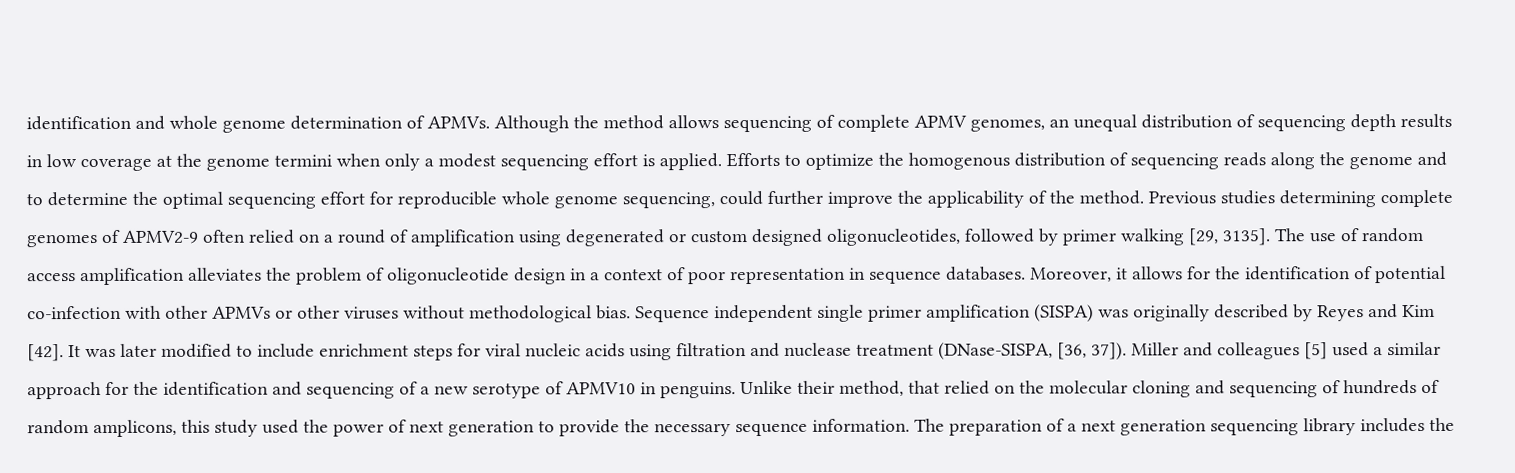identification and whole genome determination of APMVs. Although the method allows sequencing of complete APMV genomes, an unequal distribution of sequencing depth results in low coverage at the genome termini when only a modest sequencing effort is applied. Efforts to optimize the homogenous distribution of sequencing reads along the genome and to determine the optimal sequencing effort for reproducible whole genome sequencing, could further improve the applicability of the method. Previous studies determining complete genomes of APMV2-9 often relied on a round of amplification using degenerated or custom designed oligonucleotides, followed by primer walking [29, 3135]. The use of random access amplification alleviates the problem of oligonucleotide design in a context of poor representation in sequence databases. Moreover, it allows for the identification of potential co-infection with other APMVs or other viruses without methodological bias. Sequence independent single primer amplification (SISPA) was originally described by Reyes and Kim [42]. It was later modified to include enrichment steps for viral nucleic acids using filtration and nuclease treatment (DNase-SISPA, [36, 37]). Miller and colleagues [5] used a similar approach for the identification and sequencing of a new serotype of APMV10 in penguins. Unlike their method, that relied on the molecular cloning and sequencing of hundreds of random amplicons, this study used the power of next generation to provide the necessary sequence information. The preparation of a next generation sequencing library includes the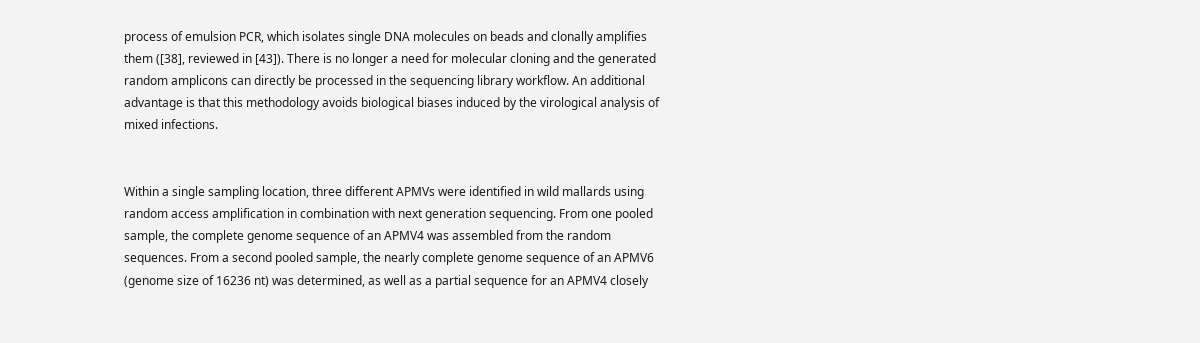process of emulsion PCR, which isolates single DNA molecules on beads and clonally amplifies them ([38], reviewed in [43]). There is no longer a need for molecular cloning and the generated random amplicons can directly be processed in the sequencing library workflow. An additional advantage is that this methodology avoids biological biases induced by the virological analysis of mixed infections.


Within a single sampling location, three different APMVs were identified in wild mallards using random access amplification in combination with next generation sequencing. From one pooled sample, the complete genome sequence of an APMV4 was assembled from the random sequences. From a second pooled sample, the nearly complete genome sequence of an APMV6 (genome size of 16236 nt) was determined, as well as a partial sequence for an APMV4 closely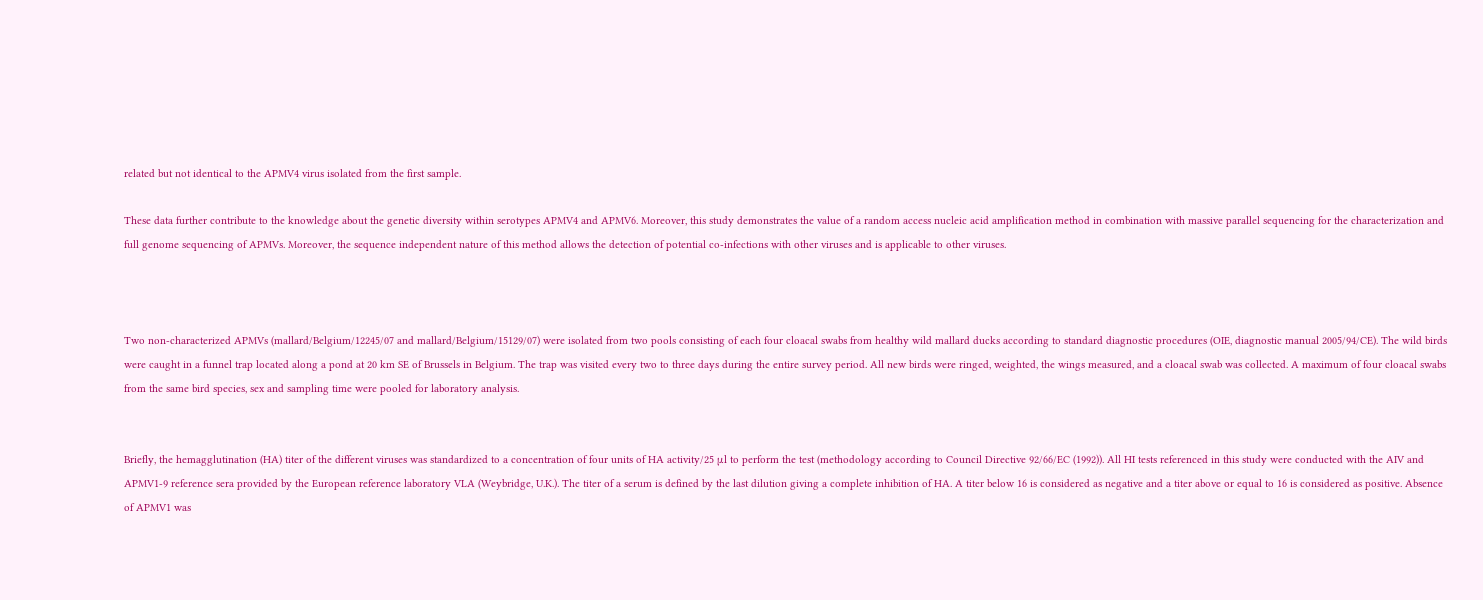related but not identical to the APMV4 virus isolated from the first sample.

These data further contribute to the knowledge about the genetic diversity within serotypes APMV4 and APMV6. Moreover, this study demonstrates the value of a random access nucleic acid amplification method in combination with massive parallel sequencing for the characterization and full genome sequencing of APMVs. Moreover, the sequence independent nature of this method allows the detection of potential co-infections with other viruses and is applicable to other viruses.



Two non-characterized APMVs (mallard/Belgium/12245/07 and mallard/Belgium/15129/07) were isolated from two pools consisting of each four cloacal swabs from healthy wild mallard ducks according to standard diagnostic procedures (OIE, diagnostic manual 2005/94/CE). The wild birds were caught in a funnel trap located along a pond at 20 km SE of Brussels in Belgium. The trap was visited every two to three days during the entire survey period. All new birds were ringed, weighted, the wings measured, and a cloacal swab was collected. A maximum of four cloacal swabs from the same bird species, sex and sampling time were pooled for laboratory analysis.


Briefly, the hemagglutination (HA) titer of the different viruses was standardized to a concentration of four units of HA activity/25 μl to perform the test (methodology according to Council Directive 92/66/EC (1992)). All HI tests referenced in this study were conducted with the AIV and APMV1-9 reference sera provided by the European reference laboratory VLA (Weybridge, U.K.). The titer of a serum is defined by the last dilution giving a complete inhibition of HA. A titer below 16 is considered as negative and a titer above or equal to 16 is considered as positive. Absence of APMV1 was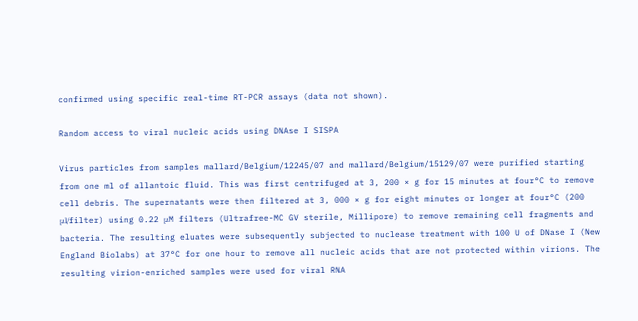confirmed using specific real-time RT-PCR assays (data not shown).

Random access to viral nucleic acids using DNAse I SISPA

Virus particles from samples mallard/Belgium/12245/07 and mallard/Belgium/15129/07 were purified starting from one ml of allantoic fluid. This was first centrifuged at 3, 200 × g for 15 minutes at four°C to remove cell debris. The supernatants were then filtered at 3, 000 × g for eight minutes or longer at four°C (200 μl/filter) using 0.22 μM filters (Ultrafree-MC GV sterile, Millipore) to remove remaining cell fragments and bacteria. The resulting eluates were subsequently subjected to nuclease treatment with 100 U of DNase I (New England Biolabs) at 37°C for one hour to remove all nucleic acids that are not protected within virions. The resulting virion-enriched samples were used for viral RNA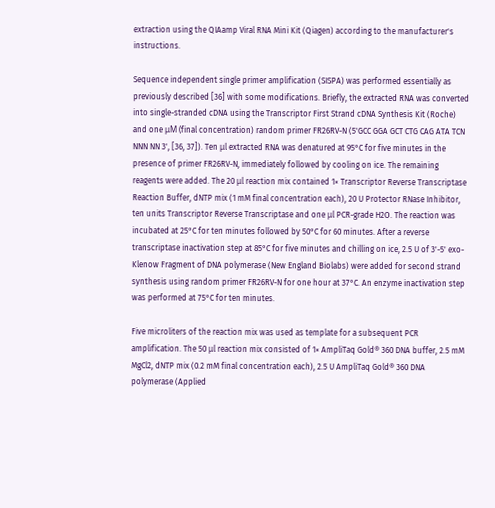extraction using the QIAamp Viral RNA Mini Kit (Qiagen) according to the manufacturer's instructions.

Sequence independent single primer amplification (SISPA) was performed essentially as previously described [36] with some modifications. Briefly, the extracted RNA was converted into single-stranded cDNA using the Transcriptor First Strand cDNA Synthesis Kit (Roche) and one μM (final concentration) random primer FR26RV-N (5'GCC GGA GCT CTG CAG ATA TCN NNN NN 3', [36, 37]). Ten μl extracted RNA was denatured at 95°C for five minutes in the presence of primer FR26RV-N, immediately followed by cooling on ice. The remaining reagents were added. The 20 μl reaction mix contained 1× Transcriptor Reverse Transcriptase Reaction Buffer, dNTP mix (1 mM final concentration each), 20 U Protector RNase Inhibitor, ten units Transcriptor Reverse Transcriptase and one μl PCR-grade H2O. The reaction was incubated at 25°C for ten minutes followed by 50°C for 60 minutes. After a reverse transcriptase inactivation step at 85°C for five minutes and chilling on ice, 2.5 U of 3'-5' exo- Klenow Fragment of DNA polymerase (New England Biolabs) were added for second strand synthesis using random primer FR26RV-N for one hour at 37°C. An enzyme inactivation step was performed at 75°C for ten minutes.

Five microliters of the reaction mix was used as template for a subsequent PCR amplification. The 50 μl reaction mix consisted of 1× AmpliTaq Gold® 360 DNA buffer, 2.5 mM MgCl2, dNTP mix (0.2 mM final concentration each), 2.5 U AmpliTaq Gold® 360 DNA polymerase (Applied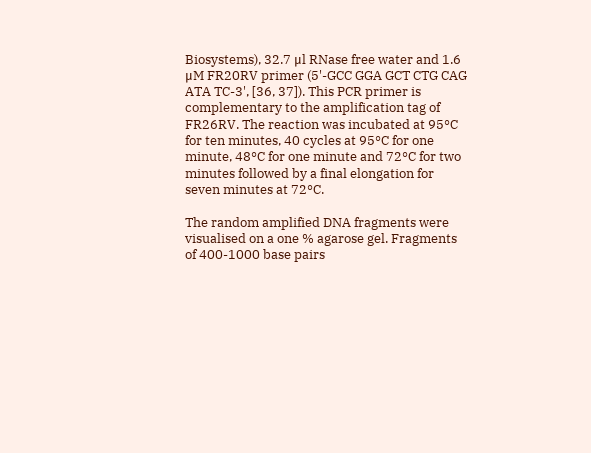Biosystems), 32.7 μl RNase free water and 1.6 μM FR20RV primer (5'-GCC GGA GCT CTG CAG ATA TC-3', [36, 37]). This PCR primer is complementary to the amplification tag of FR26RV. The reaction was incubated at 95°C for ten minutes, 40 cycles at 95°C for one minute, 48°C for one minute and 72°C for two minutes followed by a final elongation for seven minutes at 72°C.

The random amplified DNA fragments were visualised on a one % agarose gel. Fragments of 400-1000 base pairs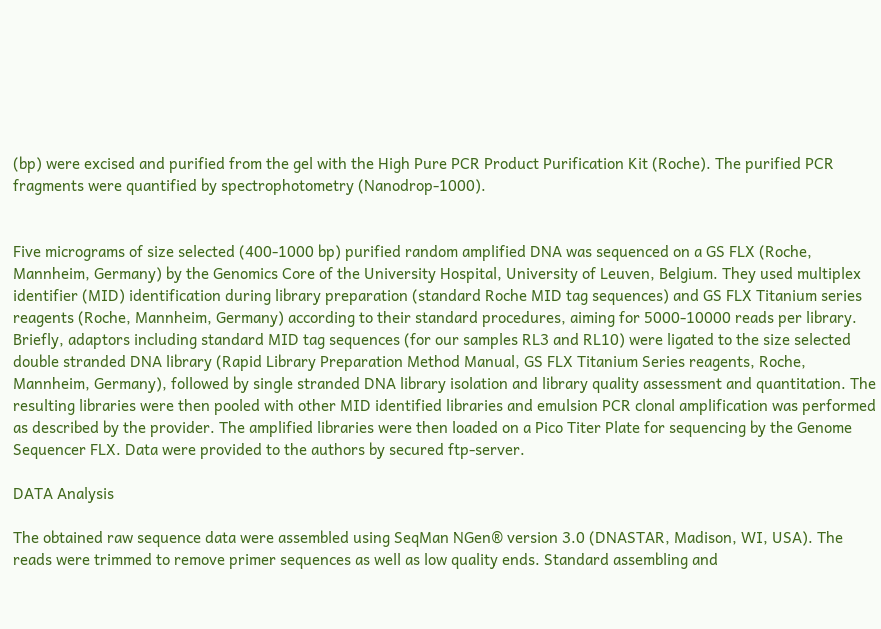(bp) were excised and purified from the gel with the High Pure PCR Product Purification Kit (Roche). The purified PCR fragments were quantified by spectrophotometry (Nanodrop-1000).


Five micrograms of size selected (400-1000 bp) purified random amplified DNA was sequenced on a GS FLX (Roche, Mannheim, Germany) by the Genomics Core of the University Hospital, University of Leuven, Belgium. They used multiplex identifier (MID) identification during library preparation (standard Roche MID tag sequences) and GS FLX Titanium series reagents (Roche, Mannheim, Germany) according to their standard procedures, aiming for 5000-10000 reads per library. Briefly, adaptors including standard MID tag sequences (for our samples RL3 and RL10) were ligated to the size selected double stranded DNA library (Rapid Library Preparation Method Manual, GS FLX Titanium Series reagents, Roche, Mannheim, Germany), followed by single stranded DNA library isolation and library quality assessment and quantitation. The resulting libraries were then pooled with other MID identified libraries and emulsion PCR clonal amplification was performed as described by the provider. The amplified libraries were then loaded on a Pico Titer Plate for sequencing by the Genome Sequencer FLX. Data were provided to the authors by secured ftp-server.

DATA Analysis

The obtained raw sequence data were assembled using SeqMan NGen® version 3.0 (DNASTAR, Madison, WI, USA). The reads were trimmed to remove primer sequences as well as low quality ends. Standard assembling and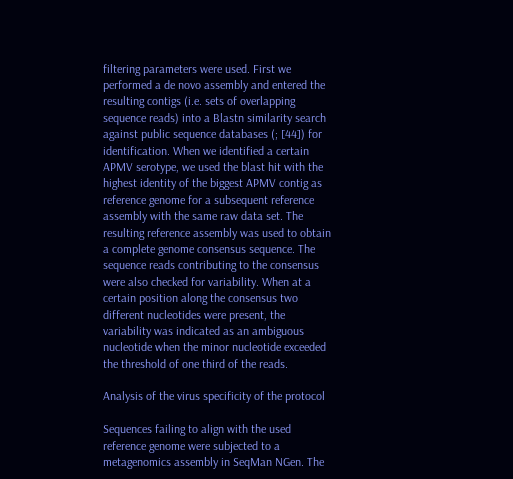filtering parameters were used. First we performed a de novo assembly and entered the resulting contigs (i.e. sets of overlapping sequence reads) into a Blastn similarity search against public sequence databases (; [44]) for identification. When we identified a certain APMV serotype, we used the blast hit with the highest identity of the biggest APMV contig as reference genome for a subsequent reference assembly with the same raw data set. The resulting reference assembly was used to obtain a complete genome consensus sequence. The sequence reads contributing to the consensus were also checked for variability. When at a certain position along the consensus two different nucleotides were present, the variability was indicated as an ambiguous nucleotide when the minor nucleotide exceeded the threshold of one third of the reads.

Analysis of the virus specificity of the protocol

Sequences failing to align with the used reference genome were subjected to a metagenomics assembly in SeqMan NGen. The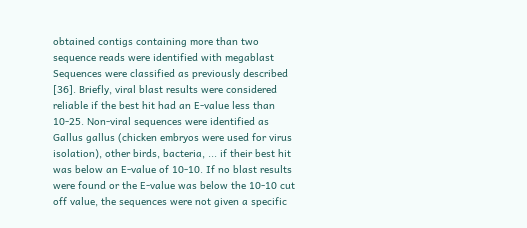obtained contigs containing more than two sequence reads were identified with megablast Sequences were classified as previously described [36]. Briefly, viral blast results were considered reliable if the best hit had an E-value less than 10-25. Non-viral sequences were identified as Gallus gallus (chicken embryos were used for virus isolation), other birds, bacteria, ... if their best hit was below an E-value of 10-10. If no blast results were found or the E-value was below the 10-10 cut off value, the sequences were not given a specific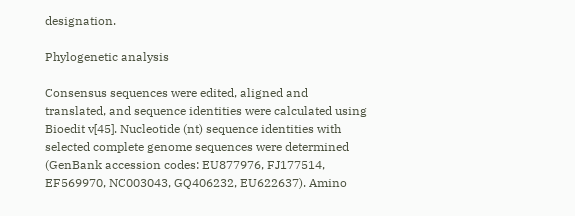designation.

Phylogenetic analysis

Consensus sequences were edited, aligned and translated, and sequence identities were calculated using Bioedit v[45]. Nucleotide (nt) sequence identities with selected complete genome sequences were determined (GenBank accession codes: EU877976, FJ177514, EF569970, NC003043, GQ406232, EU622637). Amino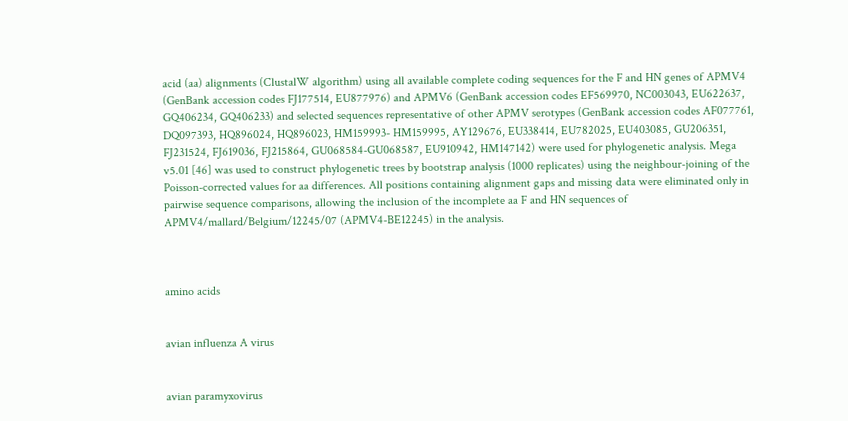acid (aa) alignments (ClustalW algorithm) using all available complete coding sequences for the F and HN genes of APMV4 (GenBank accession codes FJ177514, EU877976) and APMV6 (GenBank accession codes EF569970, NC003043, EU622637, GQ406234, GQ406233) and selected sequences representative of other APMV serotypes (GenBank accession codes AF077761, DQ097393, HQ896024, HQ896023, HM159993- HM159995, AY129676, EU338414, EU782025, EU403085, GU206351, FJ231524, FJ619036, FJ215864, GU068584-GU068587, EU910942, HM147142) were used for phylogenetic analysis. Mega v5.01 [46] was used to construct phylogenetic trees by bootstrap analysis (1000 replicates) using the neighbour-joining of the Poisson-corrected values for aa differences. All positions containing alignment gaps and missing data were eliminated only in pairwise sequence comparisons, allowing the inclusion of the incomplete aa F and HN sequences of APMV4/mallard/Belgium/12245/07 (APMV4-BE12245) in the analysis.



amino acids


avian influenza A virus


avian paramyxovirus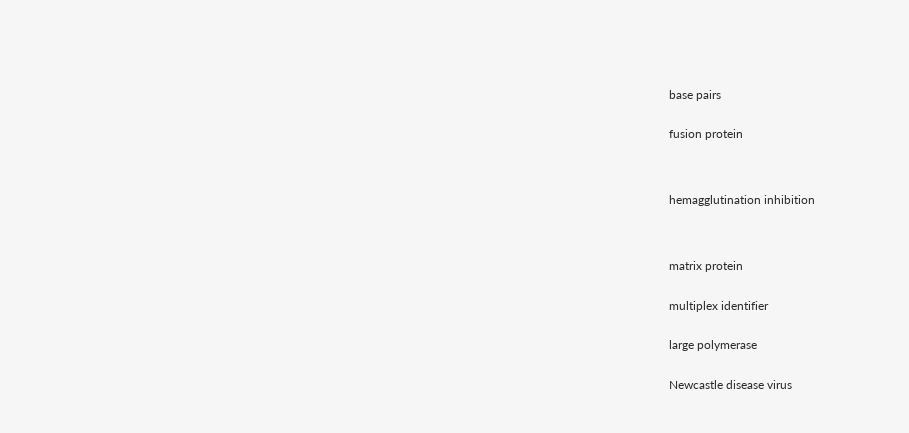base pairs


fusion protein




hemagglutination inhibition




matrix protein


multiplex identifier


large polymerase


Newcastle disease virus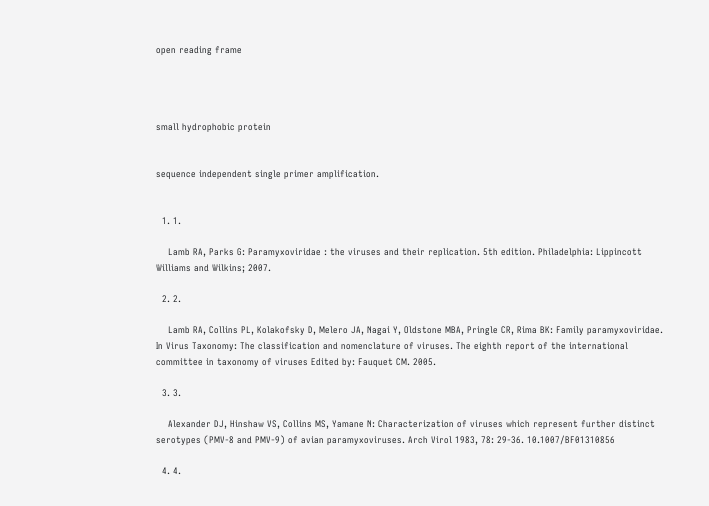open reading frame




small hydrophobic protein


sequence independent single primer amplification.


  1. 1.

    Lamb RA, Parks G: Paramyxoviridae : the viruses and their replication. 5th edition. Philadelphia: Lippincott Williams and Wilkins; 2007.

  2. 2.

    Lamb RA, Collins PL, Kolakofsky D, Melero JA, Nagai Y, Oldstone MBA, Pringle CR, Rima BK: Family paramyxoviridae. In Virus Taxonomy: The classification and nomenclature of viruses. The eighth report of the international committee in taxonomy of viruses Edited by: Fauquet CM. 2005.

  3. 3.

    Alexander DJ, Hinshaw VS, Collins MS, Yamane N: Characterization of viruses which represent further distinct serotypes (PMV-8 and PMV-9) of avian paramyxoviruses. Arch Virol 1983, 78: 29-36. 10.1007/BF01310856

  4. 4.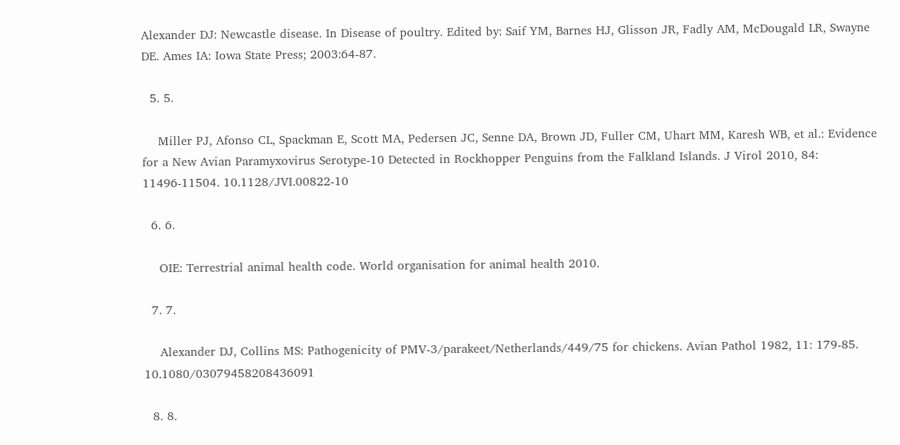Alexander DJ: Newcastle disease. In Disease of poultry. Edited by: Saif YM, Barnes HJ, Glisson JR, Fadly AM, McDougald LR, Swayne DE. Ames IA: Iowa State Press; 2003:64-87.

  5. 5.

    Miller PJ, Afonso CL, Spackman E, Scott MA, Pedersen JC, Senne DA, Brown JD, Fuller CM, Uhart MM, Karesh WB, et al.: Evidence for a New Avian Paramyxovirus Serotype-10 Detected in Rockhopper Penguins from the Falkland Islands. J Virol 2010, 84: 11496-11504. 10.1128/JVI.00822-10

  6. 6.

    OIE: Terrestrial animal health code. World organisation for animal health 2010.

  7. 7.

    Alexander DJ, Collins MS: Pathogenicity of PMV-3/parakeet/Netherlands/449/75 for chickens. Avian Pathol 1982, 11: 179-85. 10.1080/03079458208436091

  8. 8.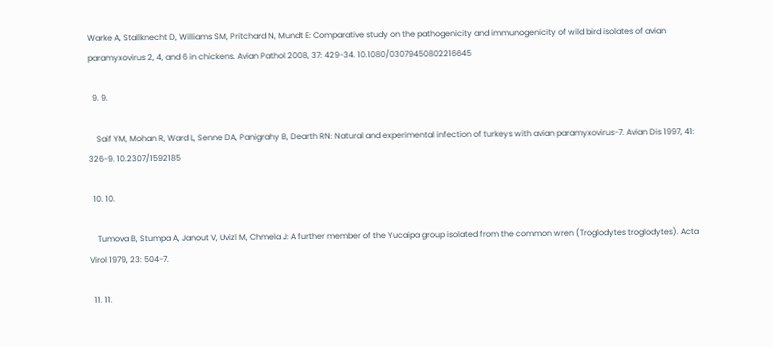Warke A, Stallknecht D, Williams SM, Pritchard N, Mundt E: Comparative study on the pathogenicity and immunogenicity of wild bird isolates of avian paramyxovirus 2, 4, and 6 in chickens. Avian Pathol 2008, 37: 429-34. 10.1080/03079450802216645

  9. 9.

    Saif YM, Mohan R, Ward L, Senne DA, Panigrahy B, Dearth RN: Natural and experimental infection of turkeys with avian paramyxovirus-7. Avian Dis 1997, 41: 326-9. 10.2307/1592185

  10. 10.

    Tumova B, Stumpa A, Janout V, Uvizl M, Chmela J: A further member of the Yucaipa group isolated from the common wren (Troglodytes troglodytes). Acta Virol 1979, 23: 504-7.

  11. 11.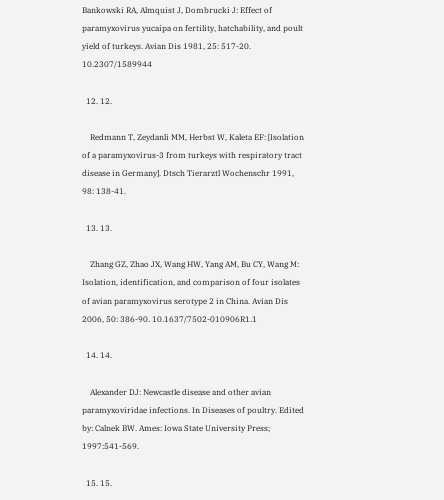Bankowski RA, Almquist J, Dombrucki J: Effect of paramyxovirus yucaipa on fertility, hatchability, and poult yield of turkeys. Avian Dis 1981, 25: 517-20. 10.2307/1589944

  12. 12.

    Redmann T, Zeydanli MM, Herbst W, Kaleta EF: [Isolation of a paramyxovirus-3 from turkeys with respiratory tract disease in Germany]. Dtsch Tierarztl Wochenschr 1991, 98: 138-41.

  13. 13.

    Zhang GZ, Zhao JX, Wang HW, Yang AM, Bu CY, Wang M: Isolation, identification, and comparison of four isolates of avian paramyxovirus serotype 2 in China. Avian Dis 2006, 50: 386-90. 10.1637/7502-010906R1.1

  14. 14.

    Alexander DJ: Newcastle disease and other avian paramyxoviridae infections. In Diseases of poultry. Edited by: Calnek BW. Ames: Iowa State University Press; 1997:541-569.

  15. 15.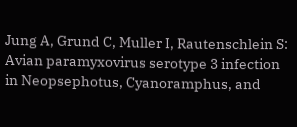Jung A, Grund C, Muller I, Rautenschlein S: Avian paramyxovirus serotype 3 infection in Neopsephotus, Cyanoramphus, and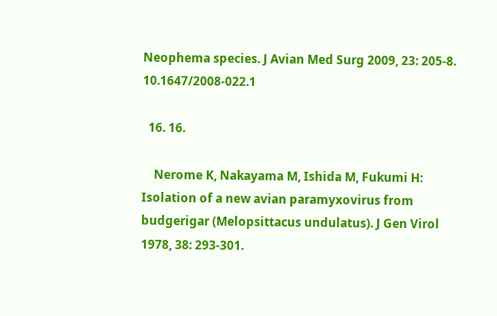Neophema species. J Avian Med Surg 2009, 23: 205-8. 10.1647/2008-022.1

  16. 16.

    Nerome K, Nakayama M, Ishida M, Fukumi H: Isolation of a new avian paramyxovirus from budgerigar (Melopsittacus undulatus). J Gen Virol 1978, 38: 293-301.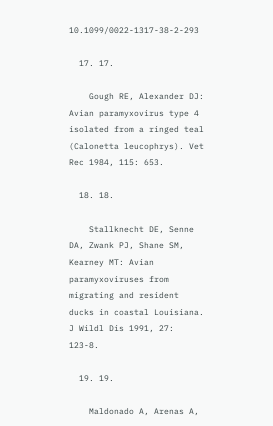10.1099/0022-1317-38-2-293

  17. 17.

    Gough RE, Alexander DJ: Avian paramyxovirus type 4 isolated from a ringed teal (Calonetta leucophrys). Vet Rec 1984, 115: 653.

  18. 18.

    Stallknecht DE, Senne DA, Zwank PJ, Shane SM, Kearney MT: Avian paramyxoviruses from migrating and resident ducks in coastal Louisiana. J Wildl Dis 1991, 27: 123-8.

  19. 19.

    Maldonado A, Arenas A,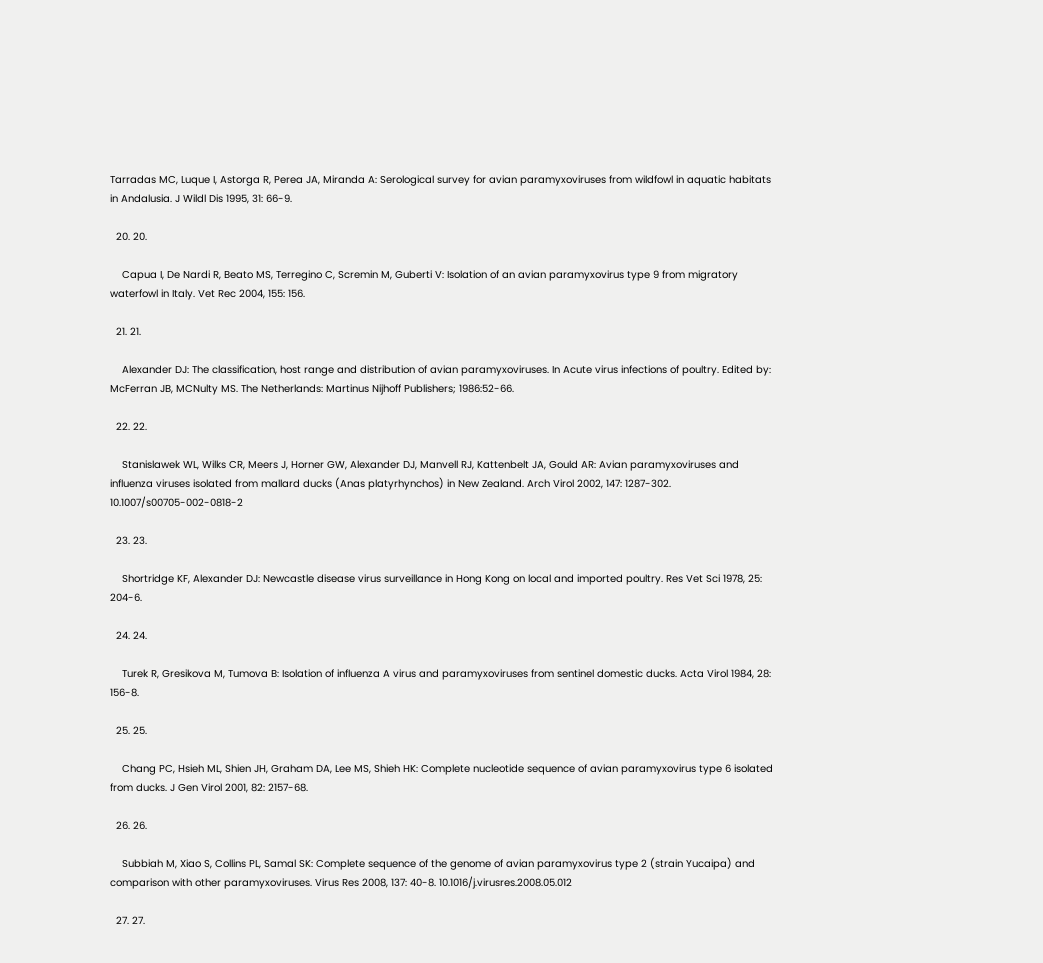Tarradas MC, Luque I, Astorga R, Perea JA, Miranda A: Serological survey for avian paramyxoviruses from wildfowl in aquatic habitats in Andalusia. J Wildl Dis 1995, 31: 66-9.

  20. 20.

    Capua I, De Nardi R, Beato MS, Terregino C, Scremin M, Guberti V: Isolation of an avian paramyxovirus type 9 from migratory waterfowl in Italy. Vet Rec 2004, 155: 156.

  21. 21.

    Alexander DJ: The classification, host range and distribution of avian paramyxoviruses. In Acute virus infections of poultry. Edited by: McFerran JB, MCNulty MS. The Netherlands: Martinus Nijhoff Publishers; 1986:52-66.

  22. 22.

    Stanislawek WL, Wilks CR, Meers J, Horner GW, Alexander DJ, Manvell RJ, Kattenbelt JA, Gould AR: Avian paramyxoviruses and influenza viruses isolated from mallard ducks (Anas platyrhynchos) in New Zealand. Arch Virol 2002, 147: 1287-302. 10.1007/s00705-002-0818-2

  23. 23.

    Shortridge KF, Alexander DJ: Newcastle disease virus surveillance in Hong Kong on local and imported poultry. Res Vet Sci 1978, 25: 204-6.

  24. 24.

    Turek R, Gresikova M, Tumova B: Isolation of influenza A virus and paramyxoviruses from sentinel domestic ducks. Acta Virol 1984, 28: 156-8.

  25. 25.

    Chang PC, Hsieh ML, Shien JH, Graham DA, Lee MS, Shieh HK: Complete nucleotide sequence of avian paramyxovirus type 6 isolated from ducks. J Gen Virol 2001, 82: 2157-68.

  26. 26.

    Subbiah M, Xiao S, Collins PL, Samal SK: Complete sequence of the genome of avian paramyxovirus type 2 (strain Yucaipa) and comparison with other paramyxoviruses. Virus Res 2008, 137: 40-8. 10.1016/j.virusres.2008.05.012

  27. 27.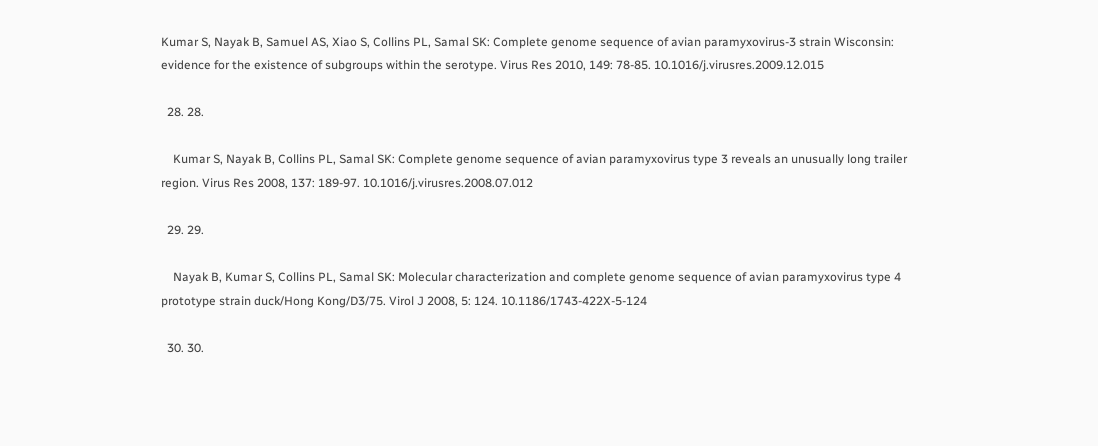Kumar S, Nayak B, Samuel AS, Xiao S, Collins PL, Samal SK: Complete genome sequence of avian paramyxovirus-3 strain Wisconsin: evidence for the existence of subgroups within the serotype. Virus Res 2010, 149: 78-85. 10.1016/j.virusres.2009.12.015

  28. 28.

    Kumar S, Nayak B, Collins PL, Samal SK: Complete genome sequence of avian paramyxovirus type 3 reveals an unusually long trailer region. Virus Res 2008, 137: 189-97. 10.1016/j.virusres.2008.07.012

  29. 29.

    Nayak B, Kumar S, Collins PL, Samal SK: Molecular characterization and complete genome sequence of avian paramyxovirus type 4 prototype strain duck/Hong Kong/D3/75. Virol J 2008, 5: 124. 10.1186/1743-422X-5-124

  30. 30.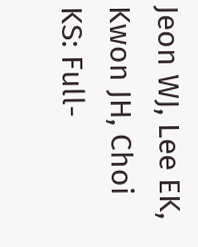Jeon WJ, Lee EK, Kwon JH, Choi KS: Full-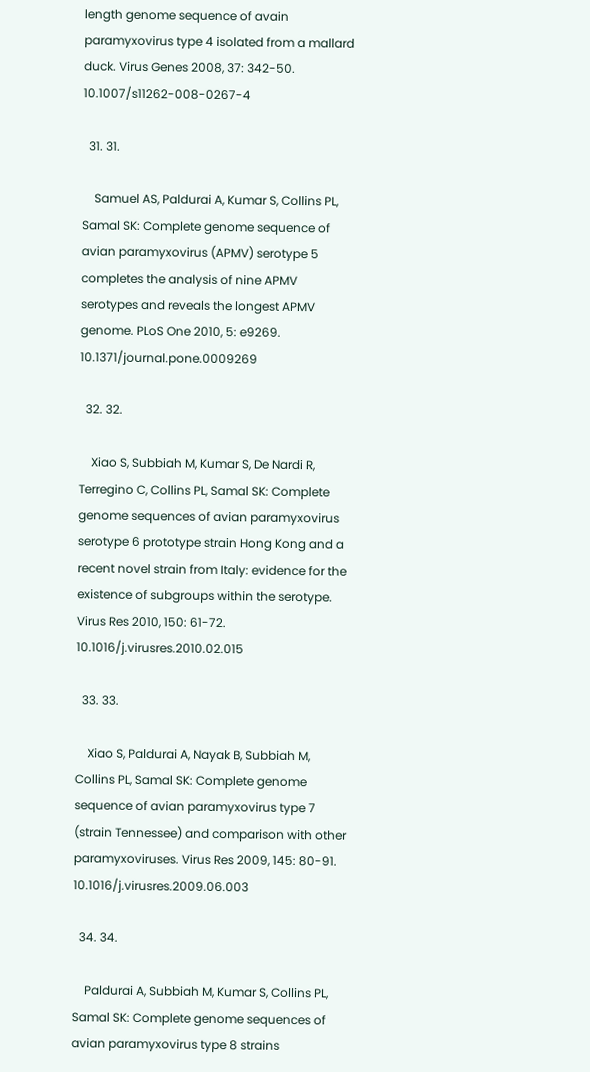length genome sequence of avain paramyxovirus type 4 isolated from a mallard duck. Virus Genes 2008, 37: 342-50. 10.1007/s11262-008-0267-4

  31. 31.

    Samuel AS, Paldurai A, Kumar S, Collins PL, Samal SK: Complete genome sequence of avian paramyxovirus (APMV) serotype 5 completes the analysis of nine APMV serotypes and reveals the longest APMV genome. PLoS One 2010, 5: e9269. 10.1371/journal.pone.0009269

  32. 32.

    Xiao S, Subbiah M, Kumar S, De Nardi R, Terregino C, Collins PL, Samal SK: Complete genome sequences of avian paramyxovirus serotype 6 prototype strain Hong Kong and a recent novel strain from Italy: evidence for the existence of subgroups within the serotype. Virus Res 2010, 150: 61-72. 10.1016/j.virusres.2010.02.015

  33. 33.

    Xiao S, Paldurai A, Nayak B, Subbiah M, Collins PL, Samal SK: Complete genome sequence of avian paramyxovirus type 7 (strain Tennessee) and comparison with other paramyxoviruses. Virus Res 2009, 145: 80-91. 10.1016/j.virusres.2009.06.003

  34. 34.

    Paldurai A, Subbiah M, Kumar S, Collins PL, Samal SK: Complete genome sequences of avian paramyxovirus type 8 strains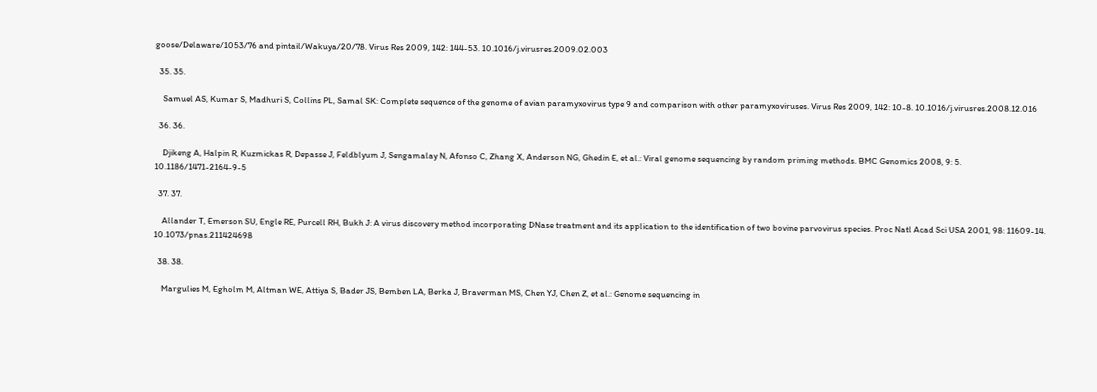goose/Delaware/1053/76 and pintail/Wakuya/20/78. Virus Res 2009, 142: 144-53. 10.1016/j.virusres.2009.02.003

  35. 35.

    Samuel AS, Kumar S, Madhuri S, Collins PL, Samal SK: Complete sequence of the genome of avian paramyxovirus type 9 and comparison with other paramyxoviruses. Virus Res 2009, 142: 10-8. 10.1016/j.virusres.2008.12.016

  36. 36.

    Djikeng A, Halpin R, Kuzmickas R, Depasse J, Feldblyum J, Sengamalay N, Afonso C, Zhang X, Anderson NG, Ghedin E, et al.: Viral genome sequencing by random priming methods. BMC Genomics 2008, 9: 5. 10.1186/1471-2164-9-5

  37. 37.

    Allander T, Emerson SU, Engle RE, Purcell RH, Bukh J: A virus discovery method incorporating DNase treatment and its application to the identification of two bovine parvovirus species. Proc Natl Acad Sci USA 2001, 98: 11609-14. 10.1073/pnas.211424698

  38. 38.

    Margulies M, Egholm M, Altman WE, Attiya S, Bader JS, Bemben LA, Berka J, Braverman MS, Chen YJ, Chen Z, et al.: Genome sequencing in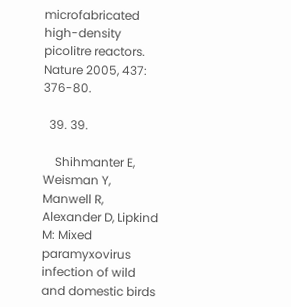microfabricated high-density picolitre reactors. Nature 2005, 437: 376-80.

  39. 39.

    Shihmanter E, Weisman Y, Manwell R, Alexander D, Lipkind M: Mixed paramyxovirus infection of wild and domestic birds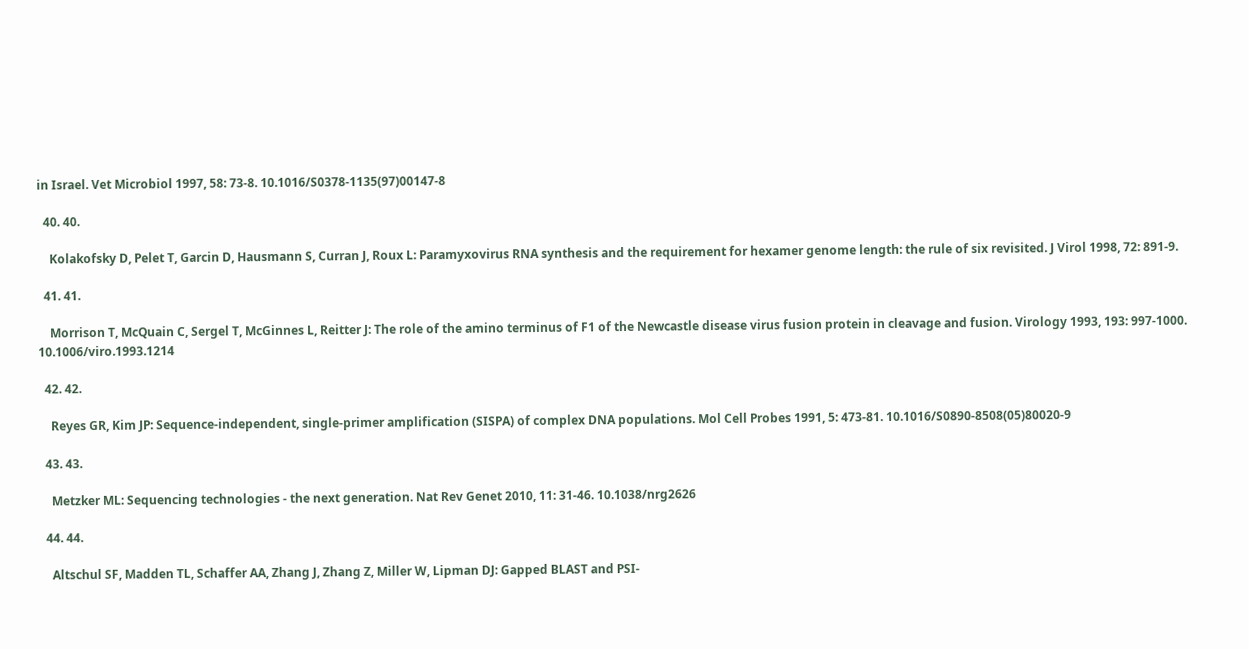in Israel. Vet Microbiol 1997, 58: 73-8. 10.1016/S0378-1135(97)00147-8

  40. 40.

    Kolakofsky D, Pelet T, Garcin D, Hausmann S, Curran J, Roux L: Paramyxovirus RNA synthesis and the requirement for hexamer genome length: the rule of six revisited. J Virol 1998, 72: 891-9.

  41. 41.

    Morrison T, McQuain C, Sergel T, McGinnes L, Reitter J: The role of the amino terminus of F1 of the Newcastle disease virus fusion protein in cleavage and fusion. Virology 1993, 193: 997-1000. 10.1006/viro.1993.1214

  42. 42.

    Reyes GR, Kim JP: Sequence-independent, single-primer amplification (SISPA) of complex DNA populations. Mol Cell Probes 1991, 5: 473-81. 10.1016/S0890-8508(05)80020-9

  43. 43.

    Metzker ML: Sequencing technologies - the next generation. Nat Rev Genet 2010, 11: 31-46. 10.1038/nrg2626

  44. 44.

    Altschul SF, Madden TL, Schaffer AA, Zhang J, Zhang Z, Miller W, Lipman DJ: Gapped BLAST and PSI-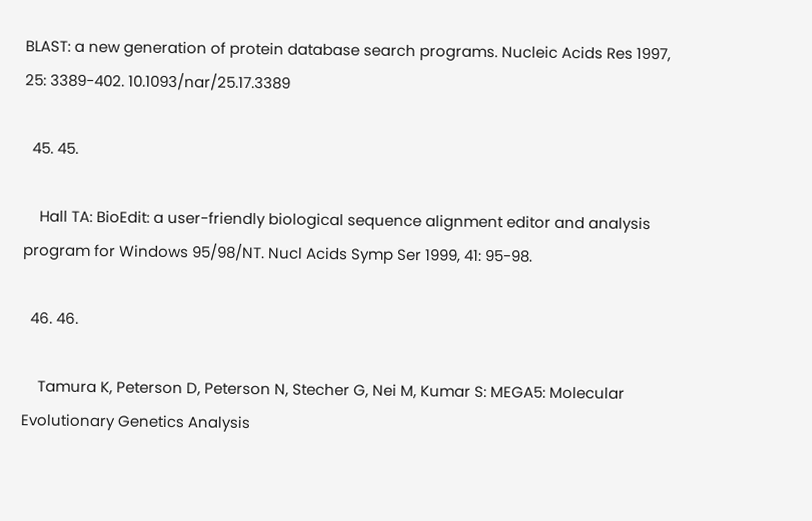BLAST: a new generation of protein database search programs. Nucleic Acids Res 1997, 25: 3389-402. 10.1093/nar/25.17.3389

  45. 45.

    Hall TA: BioEdit: a user-friendly biological sequence alignment editor and analysis program for Windows 95/98/NT. Nucl Acids Symp Ser 1999, 41: 95-98.

  46. 46.

    Tamura K, Peterson D, Peterson N, Stecher G, Nei M, Kumar S: MEGA5: Molecular Evolutionary Genetics Analysis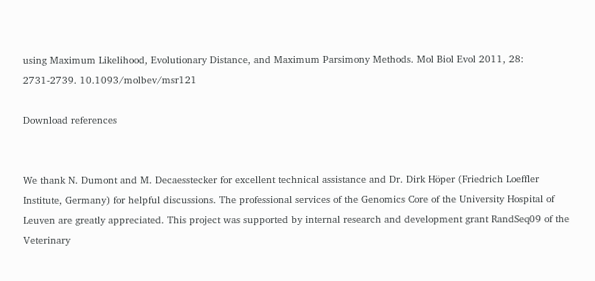using Maximum Likelihood, Evolutionary Distance, and Maximum Parsimony Methods. Mol Biol Evol 2011, 28: 2731-2739. 10.1093/molbev/msr121

Download references


We thank N. Dumont and M. Decaesstecker for excellent technical assistance and Dr. Dirk Höper (Friedrich Loeffler Institute, Germany) for helpful discussions. The professional services of the Genomics Core of the University Hospital of Leuven are greatly appreciated. This project was supported by internal research and development grant RandSeq09 of the Veterinary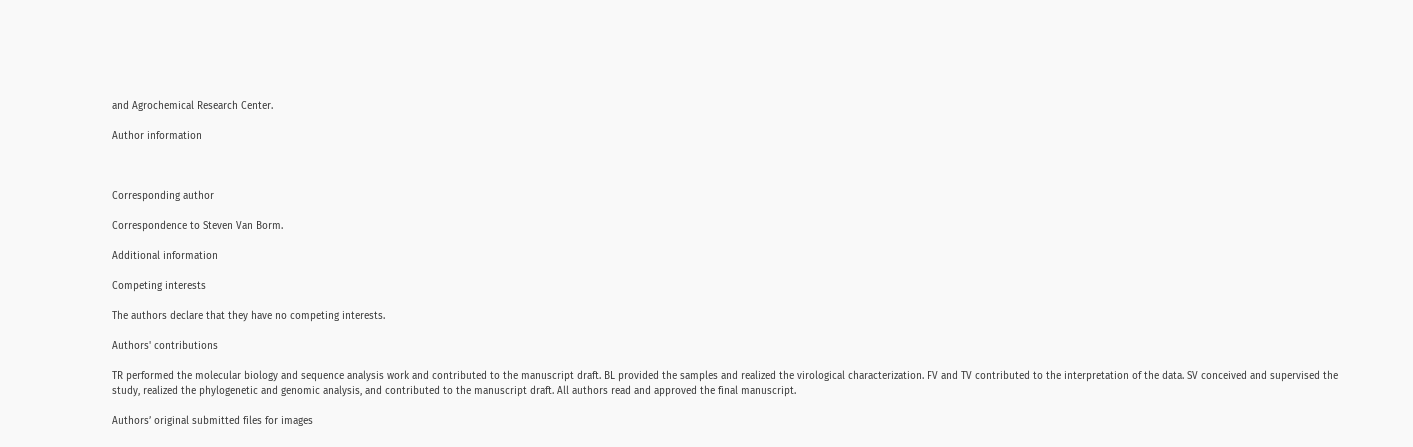and Agrochemical Research Center.

Author information



Corresponding author

Correspondence to Steven Van Borm.

Additional information

Competing interests

The authors declare that they have no competing interests.

Authors' contributions

TR performed the molecular biology and sequence analysis work and contributed to the manuscript draft. BL provided the samples and realized the virological characterization. FV and TV contributed to the interpretation of the data. SV conceived and supervised the study, realized the phylogenetic and genomic analysis, and contributed to the manuscript draft. All authors read and approved the final manuscript.

Authors’ original submitted files for images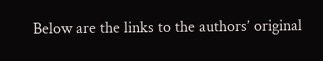Below are the links to the authors’ original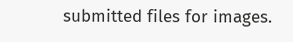submitted files for images.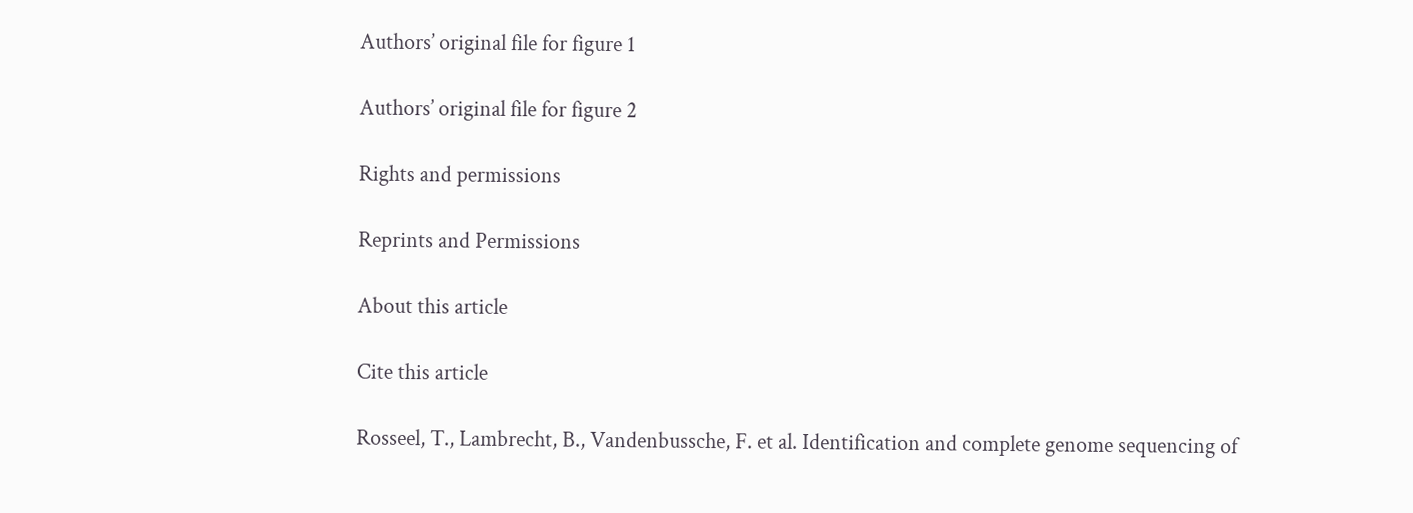Authors’ original file for figure 1

Authors’ original file for figure 2

Rights and permissions

Reprints and Permissions

About this article

Cite this article

Rosseel, T., Lambrecht, B., Vandenbussche, F. et al. Identification and complete genome sequencing of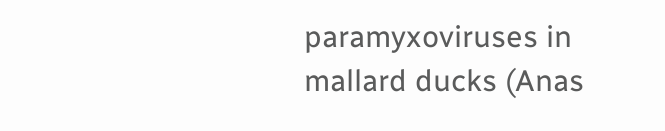paramyxoviruses in mallard ducks (Anas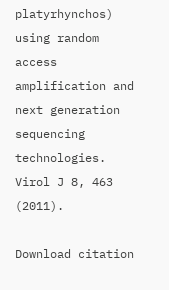platyrhynchos) using random access amplification and next generation sequencing technologies. Virol J 8, 463 (2011).

Download citation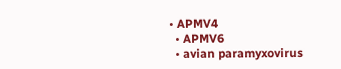• APMV4
  • APMV6
  • avian paramyxovirus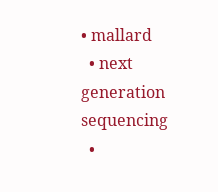• mallard
  • next generation sequencing
  •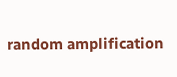random amplification